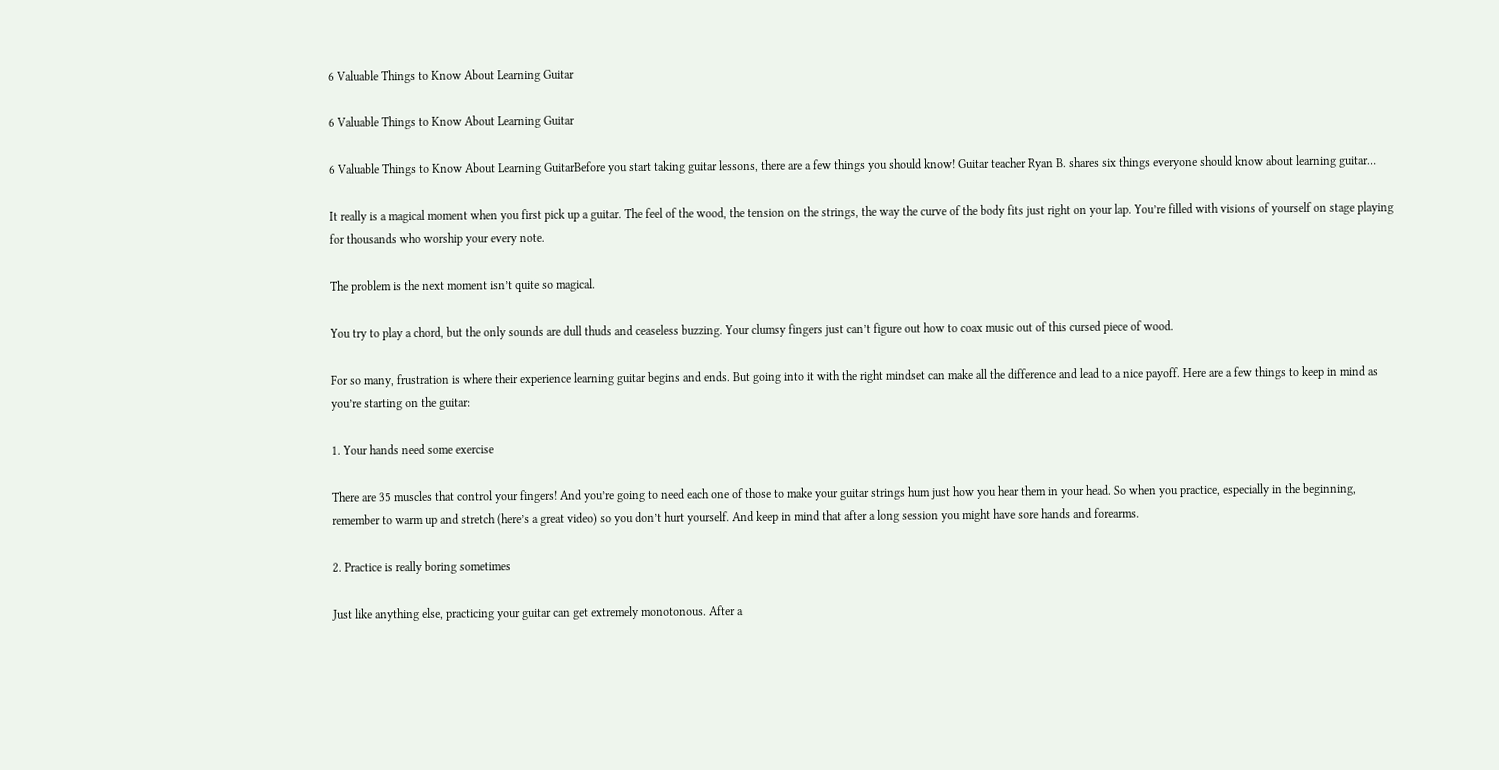6 Valuable Things to Know About Learning Guitar

6 Valuable Things to Know About Learning Guitar

6 Valuable Things to Know About Learning GuitarBefore you start taking guitar lessons, there are a few things you should know! Guitar teacher Ryan B. shares six things everyone should know about learning guitar…

It really is a magical moment when you first pick up a guitar. The feel of the wood, the tension on the strings, the way the curve of the body fits just right on your lap. You’re filled with visions of yourself on stage playing for thousands who worship your every note.

The problem is the next moment isn’t quite so magical.

You try to play a chord, but the only sounds are dull thuds and ceaseless buzzing. Your clumsy fingers just can’t figure out how to coax music out of this cursed piece of wood.

For so many, frustration is where their experience learning guitar begins and ends. But going into it with the right mindset can make all the difference and lead to a nice payoff. Here are a few things to keep in mind as you’re starting on the guitar:

1. Your hands need some exercise

There are 35 muscles that control your fingers! And you’re going to need each one of those to make your guitar strings hum just how you hear them in your head. So when you practice, especially in the beginning, remember to warm up and stretch (here’s a great video) so you don’t hurt yourself. And keep in mind that after a long session you might have sore hands and forearms.

2. Practice is really boring sometimes

Just like anything else, practicing your guitar can get extremely monotonous. After a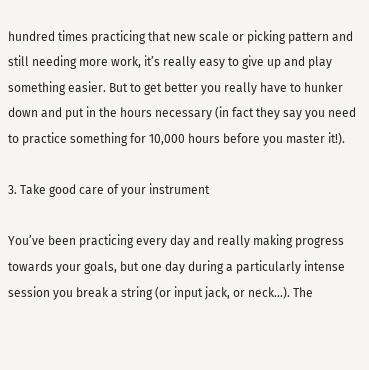hundred times practicing that new scale or picking pattern and still needing more work, it’s really easy to give up and play something easier. But to get better you really have to hunker down and put in the hours necessary (in fact they say you need to practice something for 10,000 hours before you master it!).

3. Take good care of your instrument

You’ve been practicing every day and really making progress towards your goals, but one day during a particularly intense session you break a string (or input jack, or neck…). The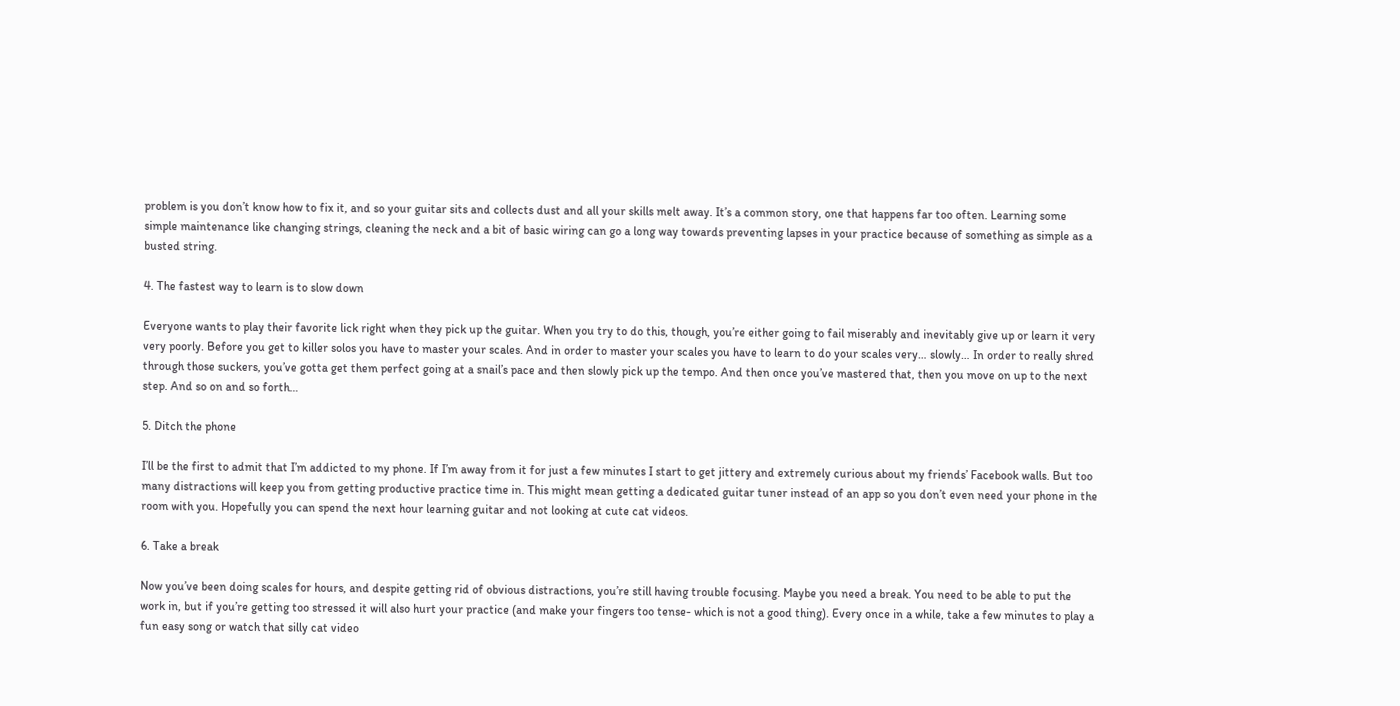problem is you don’t know how to fix it, and so your guitar sits and collects dust and all your skills melt away. It’s a common story, one that happens far too often. Learning some simple maintenance like changing strings, cleaning the neck and a bit of basic wiring can go a long way towards preventing lapses in your practice because of something as simple as a busted string.

4. The fastest way to learn is to slow down

Everyone wants to play their favorite lick right when they pick up the guitar. When you try to do this, though, you’re either going to fail miserably and inevitably give up or learn it very very poorly. Before you get to killer solos you have to master your scales. And in order to master your scales you have to learn to do your scales very… slowly… In order to really shred through those suckers, you’ve gotta get them perfect going at a snail’s pace and then slowly pick up the tempo. And then once you’ve mastered that, then you move on up to the next step. And so on and so forth…

5. Ditch the phone

I’ll be the first to admit that I’m addicted to my phone. If I’m away from it for just a few minutes I start to get jittery and extremely curious about my friends’ Facebook walls. But too many distractions will keep you from getting productive practice time in. This might mean getting a dedicated guitar tuner instead of an app so you don’t even need your phone in the room with you. Hopefully you can spend the next hour learning guitar and not looking at cute cat videos.

6. Take a break

Now you’ve been doing scales for hours, and despite getting rid of obvious distractions, you’re still having trouble focusing. Maybe you need a break. You need to be able to put the work in, but if you’re getting too stressed it will also hurt your practice (and make your fingers too tense- which is not a good thing). Every once in a while, take a few minutes to play a fun easy song or watch that silly cat video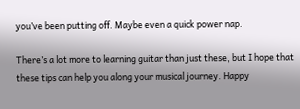you’ve been putting off. Maybe even a quick power nap.

There’s a lot more to learning guitar than just these, but I hope that these tips can help you along your musical journey. Happy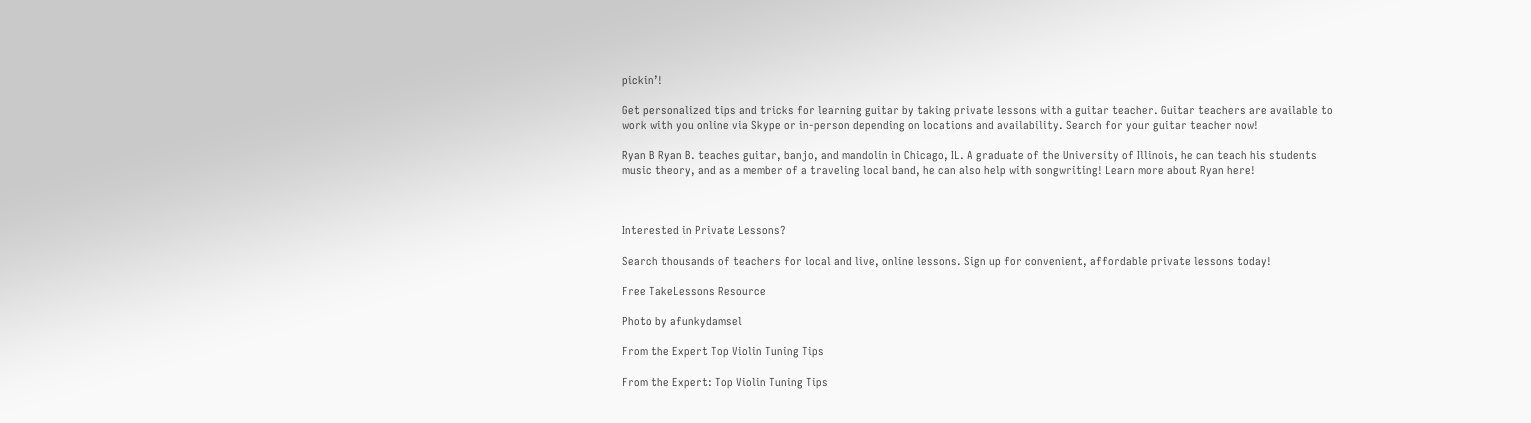pickin’!

Get personalized tips and tricks for learning guitar by taking private lessons with a guitar teacher. Guitar teachers are available to work with you online via Skype or in-person depending on locations and availability. Search for your guitar teacher now!

Ryan B Ryan B. teaches guitar, banjo, and mandolin in Chicago, IL. A graduate of the University of Illinois, he can teach his students music theory, and as a member of a traveling local band, he can also help with songwriting! Learn more about Ryan here!



Interested in Private Lessons?

Search thousands of teachers for local and live, online lessons. Sign up for convenient, affordable private lessons today!

Free TakeLessons Resource

Photo by afunkydamsel

From the Expert Top Violin Tuning Tips

From the Expert: Top Violin Tuning Tips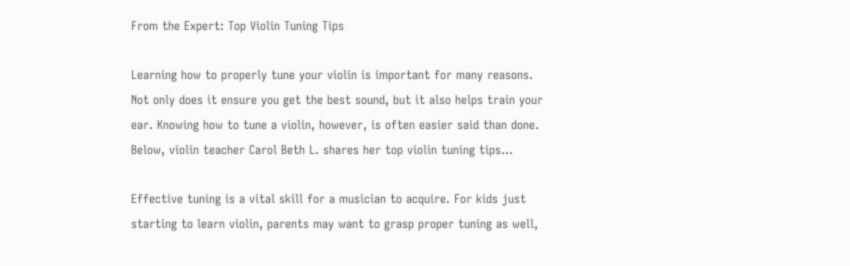From the Expert: Top Violin Tuning Tips

Learning how to properly tune your violin is important for many reasons. Not only does it ensure you get the best sound, but it also helps train your ear. Knowing how to tune a violin, however, is often easier said than done. Below, violin teacher Carol Beth L. shares her top violin tuning tips…

Effective tuning is a vital skill for a musician to acquire. For kids just starting to learn violin, parents may want to grasp proper tuning as well,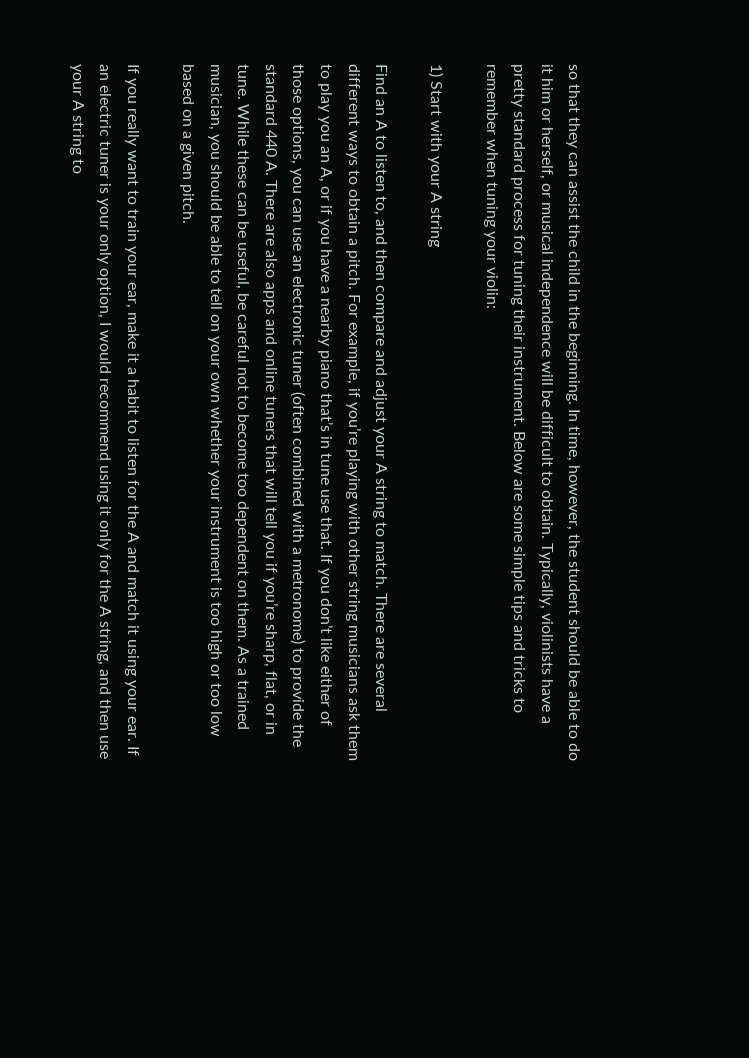so that they can assist the child in the beginning. In time, however, the student should be able to do it him or herself, or musical independence will be difficult to obtain. Typically, violinists have a pretty standard process for tuning their instrument. Below are some simple tips and tricks to remember when tuning your violin:

1) Start with your A string

Find an A to listen to, and then compare and adjust your A string to match. There are several different ways to obtain a pitch. For example, if you’re playing with other string musicians ask them to play you an A, or if you have a nearby piano that’s in tune use that. If you don’t like either of those options, you can use an electronic tuner (often combined with a metronome) to provide the standard 440 A. There are also apps and online tuners that will tell you if you’re sharp, flat, or in tune. While these can be useful, be careful not to become too dependent on them. As a trained musician, you should be able to tell on your own whether your instrument is too high or too low based on a given pitch.

If you really want to train your ear, make it a habit to listen for the A and match it using your ear. If an electric tuner is your only option, I would recommend using it only for the A string, and then use your A string to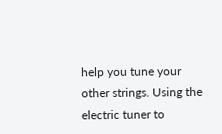help you tune your other strings. Using the electric tuner to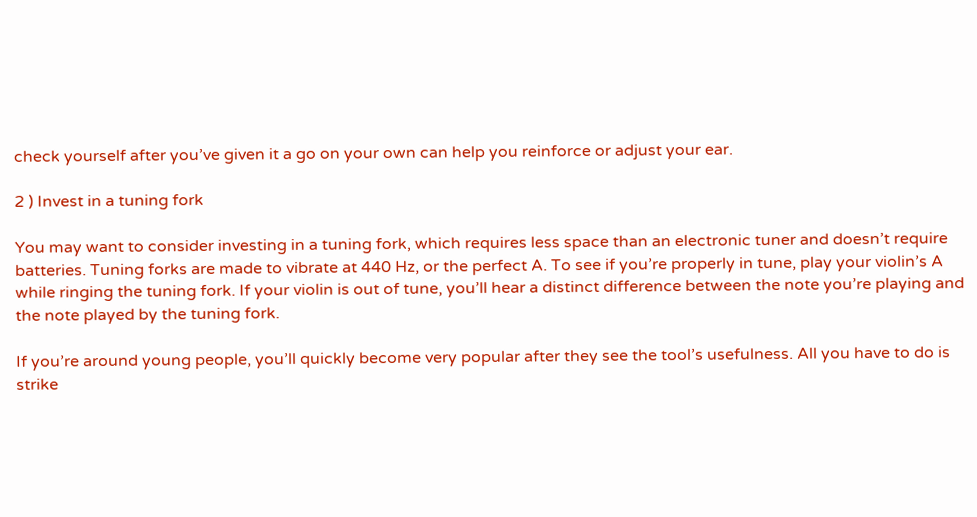check yourself after you’ve given it a go on your own can help you reinforce or adjust your ear.

2 ) Invest in a tuning fork

You may want to consider investing in a tuning fork, which requires less space than an electronic tuner and doesn’t require batteries. Tuning forks are made to vibrate at 440 Hz, or the perfect A. To see if you’re properly in tune, play your violin’s A while ringing the tuning fork. If your violin is out of tune, you’ll hear a distinct difference between the note you’re playing and the note played by the tuning fork.

If you’re around young people, you’ll quickly become very popular after they see the tool’s usefulness. All you have to do is strike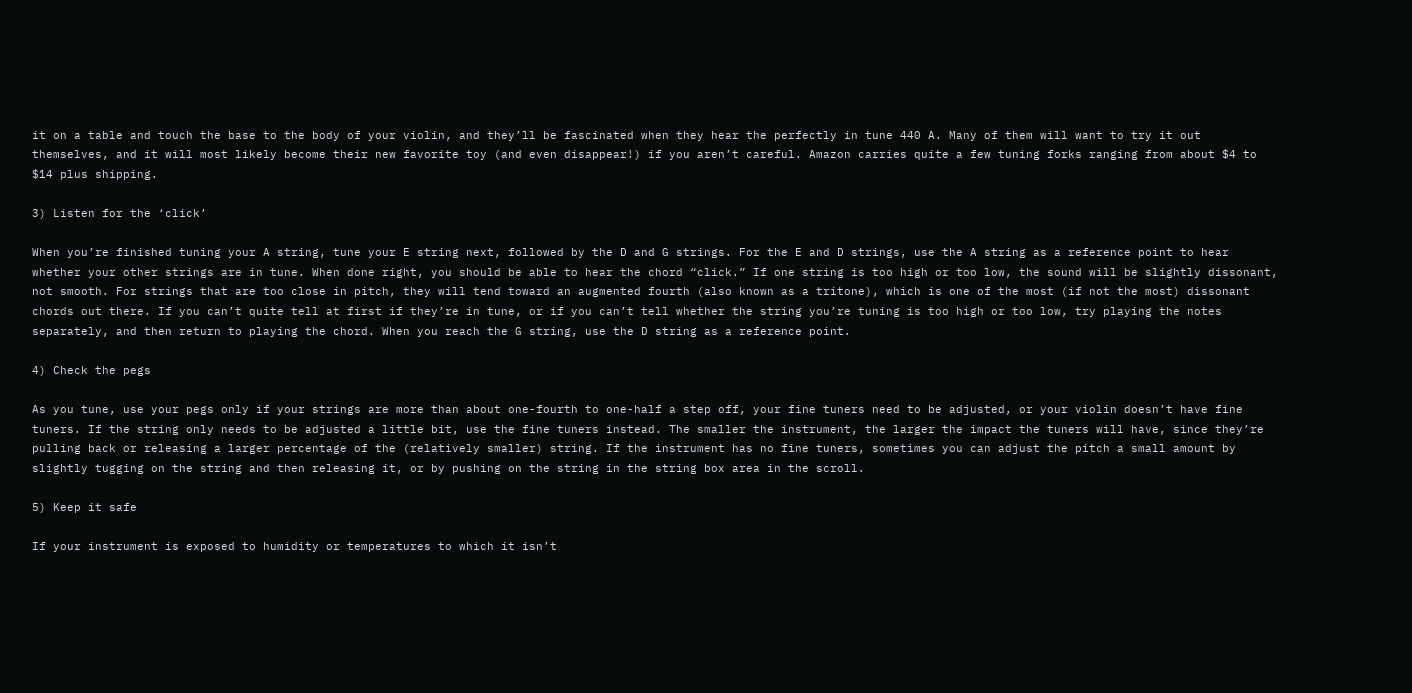it on a table and touch the base to the body of your violin, and they’ll be fascinated when they hear the perfectly in tune 440 A. Many of them will want to try it out themselves, and it will most likely become their new favorite toy (and even disappear!) if you aren’t careful. Amazon carries quite a few tuning forks ranging from about $4 to $14 plus shipping.

3) Listen for the ‘click’

When you’re finished tuning your A string, tune your E string next, followed by the D and G strings. For the E and D strings, use the A string as a reference point to hear whether your other strings are in tune. When done right, you should be able to hear the chord “click.” If one string is too high or too low, the sound will be slightly dissonant, not smooth. For strings that are too close in pitch, they will tend toward an augmented fourth (also known as a tritone), which is one of the most (if not the most) dissonant chords out there. If you can’t quite tell at first if they’re in tune, or if you can’t tell whether the string you’re tuning is too high or too low, try playing the notes separately, and then return to playing the chord. When you reach the G string, use the D string as a reference point.

4) Check the pegs

As you tune, use your pegs only if your strings are more than about one-fourth to one-half a step off, your fine tuners need to be adjusted, or your violin doesn’t have fine tuners. If the string only needs to be adjusted a little bit, use the fine tuners instead. The smaller the instrument, the larger the impact the tuners will have, since they’re pulling back or releasing a larger percentage of the (relatively smaller) string. If the instrument has no fine tuners, sometimes you can adjust the pitch a small amount by slightly tugging on the string and then releasing it, or by pushing on the string in the string box area in the scroll.

5) Keep it safe

If your instrument is exposed to humidity or temperatures to which it isn’t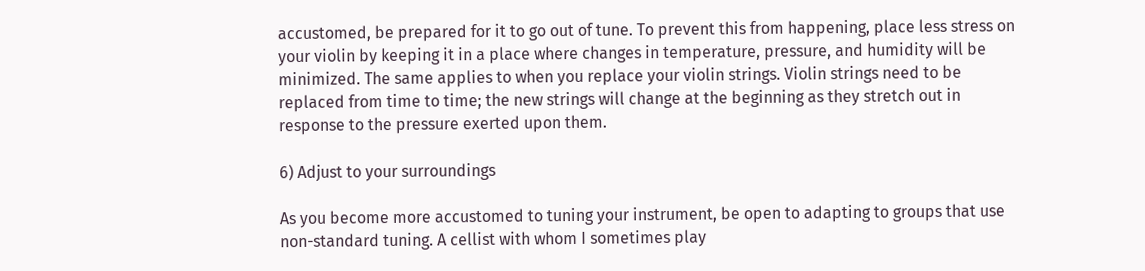accustomed, be prepared for it to go out of tune. To prevent this from happening, place less stress on your violin by keeping it in a place where changes in temperature, pressure, and humidity will be minimized. The same applies to when you replace your violin strings. Violin strings need to be replaced from time to time; the new strings will change at the beginning as they stretch out in response to the pressure exerted upon them.

6) Adjust to your surroundings

As you become more accustomed to tuning your instrument, be open to adapting to groups that use non-standard tuning. A cellist with whom I sometimes play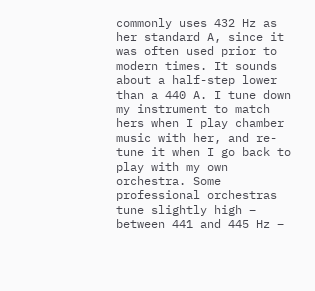commonly uses 432 Hz as her standard A, since it was often used prior to modern times. It sounds about a half-step lower than a 440 A. I tune down my instrument to match hers when I play chamber music with her, and re-tune it when I go back to play with my own orchestra. Some professional orchestras tune slightly high – between 441 and 445 Hz –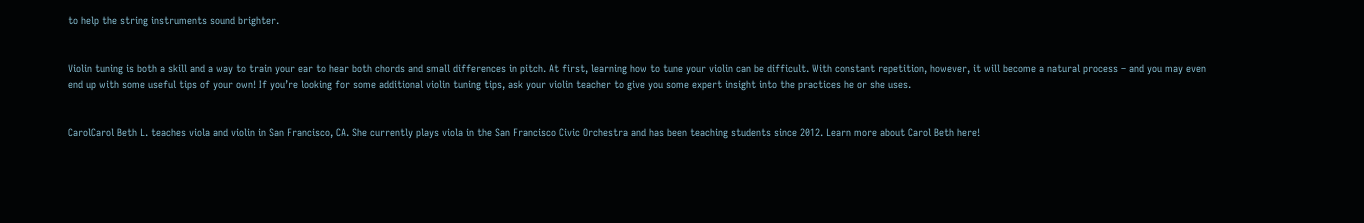to help the string instruments sound brighter.


Violin tuning is both a skill and a way to train your ear to hear both chords and small differences in pitch. At first, learning how to tune your violin can be difficult. With constant repetition, however, it will become a natural process – and you may even end up with some useful tips of your own! If you’re looking for some additional violin tuning tips, ask your violin teacher to give you some expert insight into the practices he or she uses.


CarolCarol Beth L. teaches viola and violin in San Francisco, CA. She currently plays viola in the San Francisco Civic Orchestra and has been teaching students since 2012. Learn more about Carol Beth here!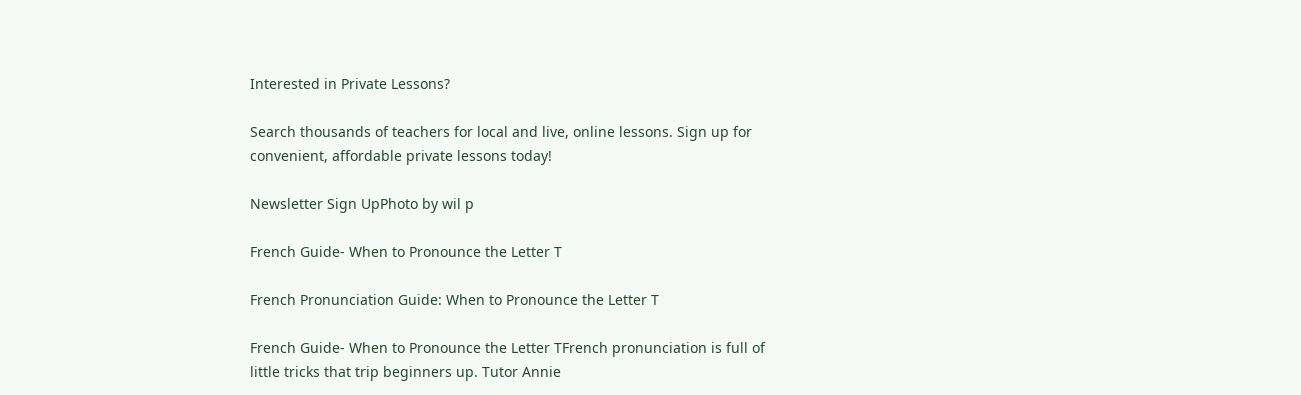Interested in Private Lessons?

Search thousands of teachers for local and live, online lessons. Sign up for convenient, affordable private lessons today!

Newsletter Sign UpPhoto by wil p

French Guide- When to Pronounce the Letter T

French Pronunciation Guide: When to Pronounce the Letter T

French Guide- When to Pronounce the Letter TFrench pronunciation is full of little tricks that trip beginners up. Tutor Annie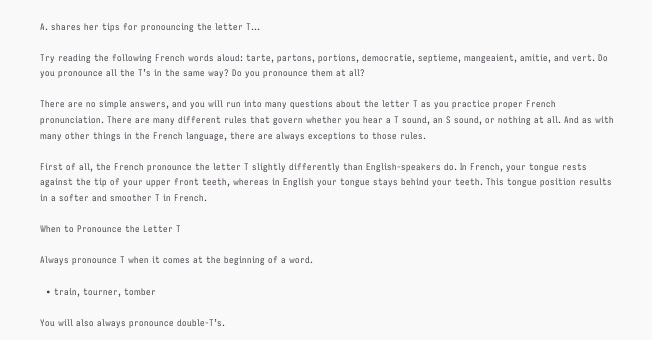A. shares her tips for pronouncing the letter T…

Try reading the following French words aloud: tarte, partons, portions, democratie, septieme, mangeaient, amitie, and vert. Do you pronounce all the T’s in the same way? Do you pronounce them at all?

There are no simple answers, and you will run into many questions about the letter T as you practice proper French pronunciation. There are many different rules that govern whether you hear a T sound, an S sound, or nothing at all. And as with many other things in the French language, there are always exceptions to those rules.

First of all, the French pronounce the letter T slightly differently than English-speakers do. In French, your tongue rests against the tip of your upper front teeth, whereas in English your tongue stays behind your teeth. This tongue position results in a softer and smoother T in French.

When to Pronounce the Letter T

Always pronounce T when it comes at the beginning of a word.

  • train, tourner, tomber

You will also always pronounce double-T’s.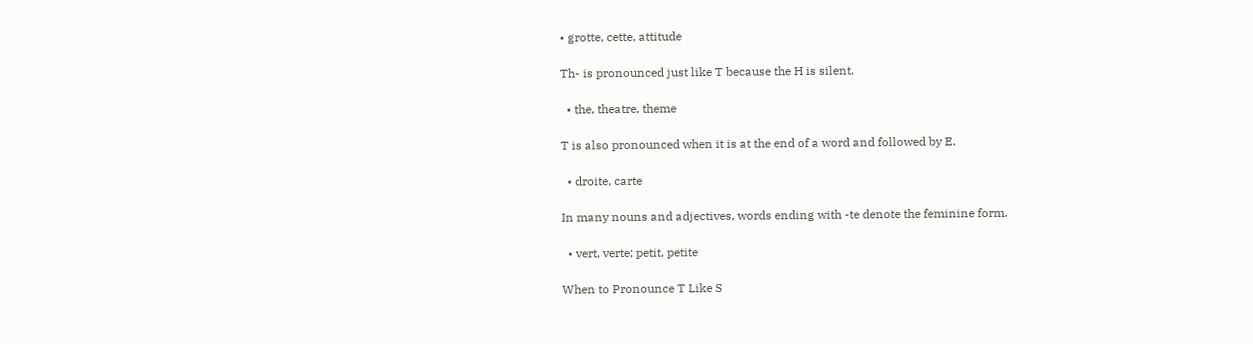• grotte, cette, attitude

Th- is pronounced just like T because the H is silent.

  • the, theatre, theme

T is also pronounced when it is at the end of a word and followed by E.

  • droite, carte

In many nouns and adjectives, words ending with -te denote the feminine form.

  • vert, verte; petit, petite

When to Pronounce T Like S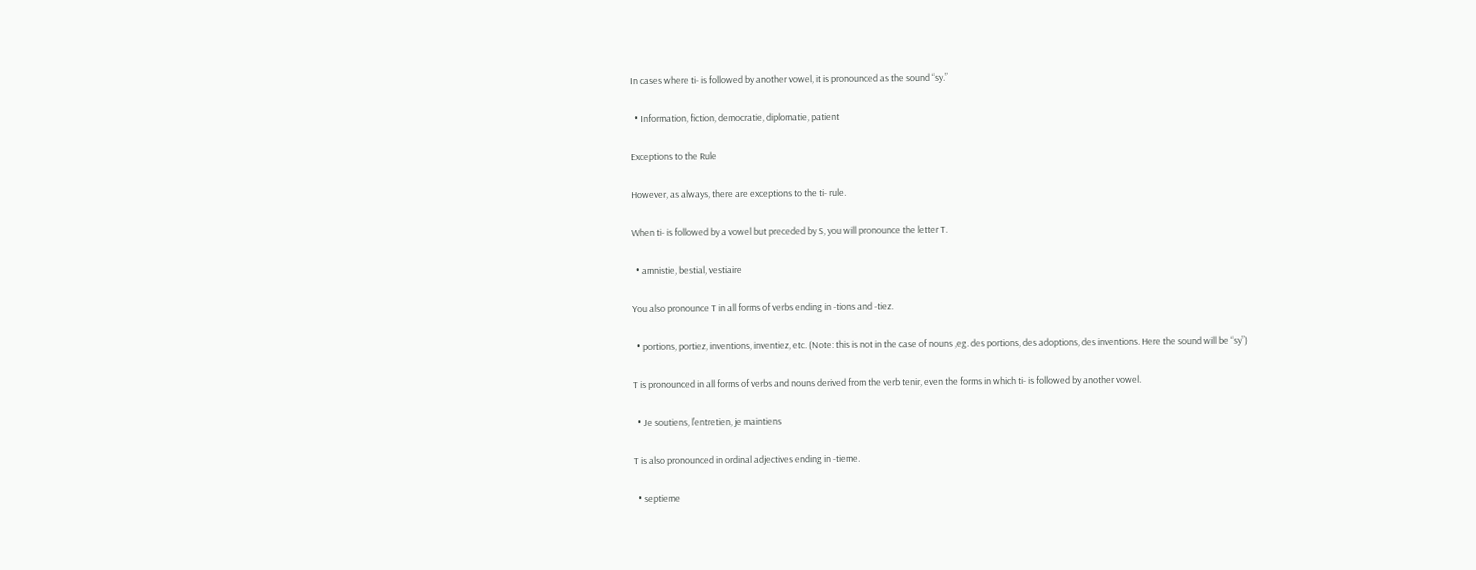In cases where ti- is followed by another vowel, it is pronounced as the sound “sy.”

  • Information, fiction, democratie, diplomatie, patient

Exceptions to the Rule

However, as always, there are exceptions to the ti- rule.

When ti- is followed by a vowel but preceded by S, you will pronounce the letter T.

  • amnistie, bestial, vestiaire

You also pronounce T in all forms of verbs ending in -tions and -tiez.

  • portions, portiez, inventions, inventiez, etc. (Note: this is not in the case of nouns ,eg. des portions, des adoptions, des inventions. Here the sound will be “sy”)

T is pronounced in all forms of verbs and nouns derived from the verb tenir, even the forms in which ti- is followed by another vowel.

  • Je soutiens, l’entretien, je maintiens

T is also pronounced in ordinal adjectives ending in -tieme.

  • septieme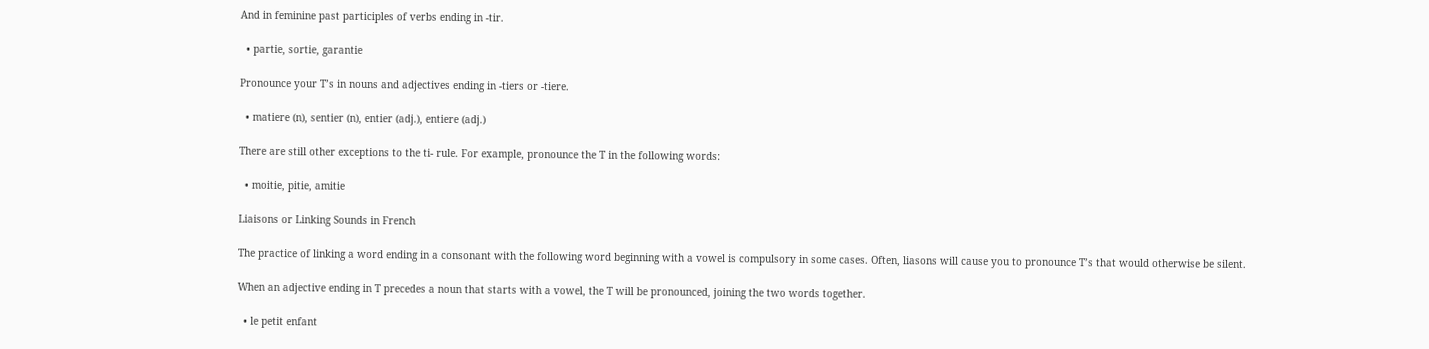And in feminine past participles of verbs ending in -tir.

  • partie, sortie, garantie

Pronounce your T’s in nouns and adjectives ending in -tiers or -tiere.

  • matiere (n), sentier (n), entier (adj.), entiere (adj.)

There are still other exceptions to the ti- rule. For example, pronounce the T in the following words:

  • moitie, pitie, amitie

Liaisons or Linking Sounds in French

The practice of linking a word ending in a consonant with the following word beginning with a vowel is compulsory in some cases. Often, liasons will cause you to pronounce T’s that would otherwise be silent.

When an adjective ending in T precedes a noun that starts with a vowel, the T will be pronounced, joining the two words together.

  • le petit enfant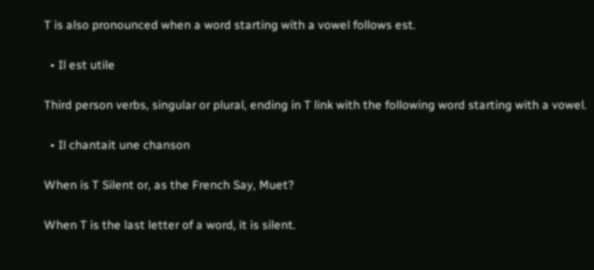T is also pronounced when a word starting with a vowel follows est.

  • Il est utile

Third person verbs, singular or plural, ending in T link with the following word starting with a vowel.

  • Il chantait une chanson

When is T Silent or, as the French Say, Muet?

When T is the last letter of a word, it is silent.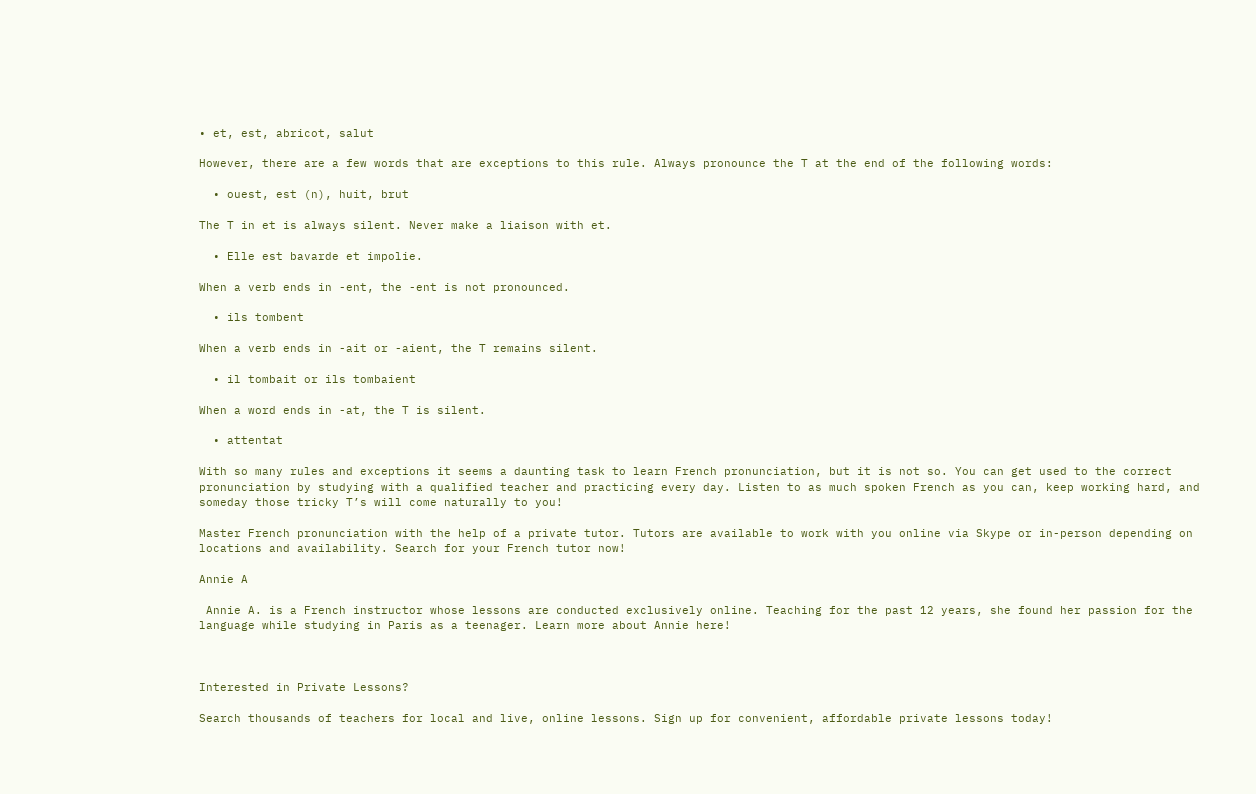• et, est, abricot, salut

However, there are a few words that are exceptions to this rule. Always pronounce the T at the end of the following words:

  • ouest, est (n), huit, brut

The T in et is always silent. Never make a liaison with et.

  • Elle est bavarde et impolie.

When a verb ends in -ent, the -ent is not pronounced.

  • ils tombent

When a verb ends in -ait or -aient, the T remains silent.

  • il tombait or ils tombaient

When a word ends in -at, the T is silent.

  • attentat

With so many rules and exceptions it seems a daunting task to learn French pronunciation, but it is not so. You can get used to the correct pronunciation by studying with a qualified teacher and practicing every day. Listen to as much spoken French as you can, keep working hard, and someday those tricky T’s will come naturally to you!

Master French pronunciation with the help of a private tutor. Tutors are available to work with you online via Skype or in-person depending on locations and availability. Search for your French tutor now!

Annie A

 Annie A. is a French instructor whose lessons are conducted exclusively online. Teaching for the past 12 years, she found her passion for the language while studying in Paris as a teenager. Learn more about Annie here!



Interested in Private Lessons?

Search thousands of teachers for local and live, online lessons. Sign up for convenient, affordable private lessons today!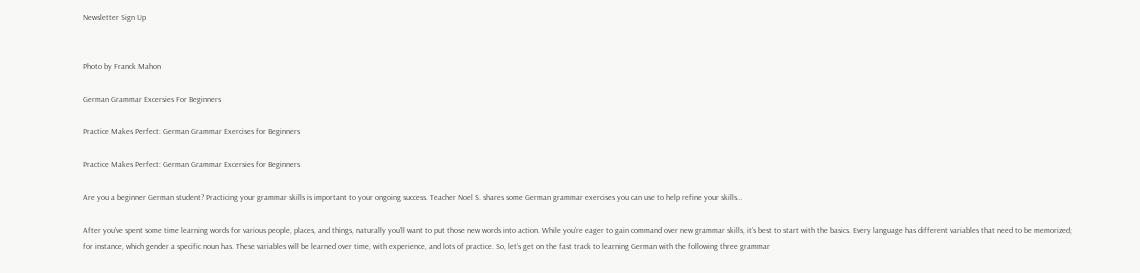Newsletter Sign Up


Photo by Franck Mahon

German Grammar Excersies For Beginners

Practice Makes Perfect: German Grammar Exercises for Beginners

Practice Makes Perfect: German Grammar Excersies for Beginners

Are you a beginner German student? Practicing your grammar skills is important to your ongoing success. Teacher Noel S. shares some German grammar exercises you can use to help refine your skills…

After you’ve spent some time learning words for various people, places, and things, naturally you’ll want to put those new words into action. While you’re eager to gain command over new grammar skills, it’s best to start with the basics. Every language has different variables that need to be memorized; for instance, which gender a specific noun has. These variables will be learned over time, with experience, and lots of practice. So, let’s get on the fast track to learning German with the following three grammar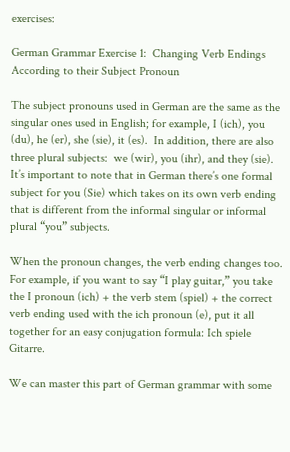exercises:

German Grammar Exercise 1:  Changing Verb Endings According to their Subject Pronoun

The subject pronouns used in German are the same as the singular ones used in English; for example, I (ich), you (du), he (er), she (sie), it (es).  In addition, there are also three plural subjects:  we (wir), you (ihr), and they (sie). It’s important to note that in German there’s one formal subject for you (Sie) which takes on its own verb ending that is different from the informal singular or informal plural “you” subjects.

When the pronoun changes, the verb ending changes too. For example, if you want to say “I play guitar,” you take the I pronoun (ich) + the verb stem (spiel) + the correct verb ending used with the ich pronoun (e), put it all together for an easy conjugation formula: Ich spiele Gitarre.

We can master this part of German grammar with some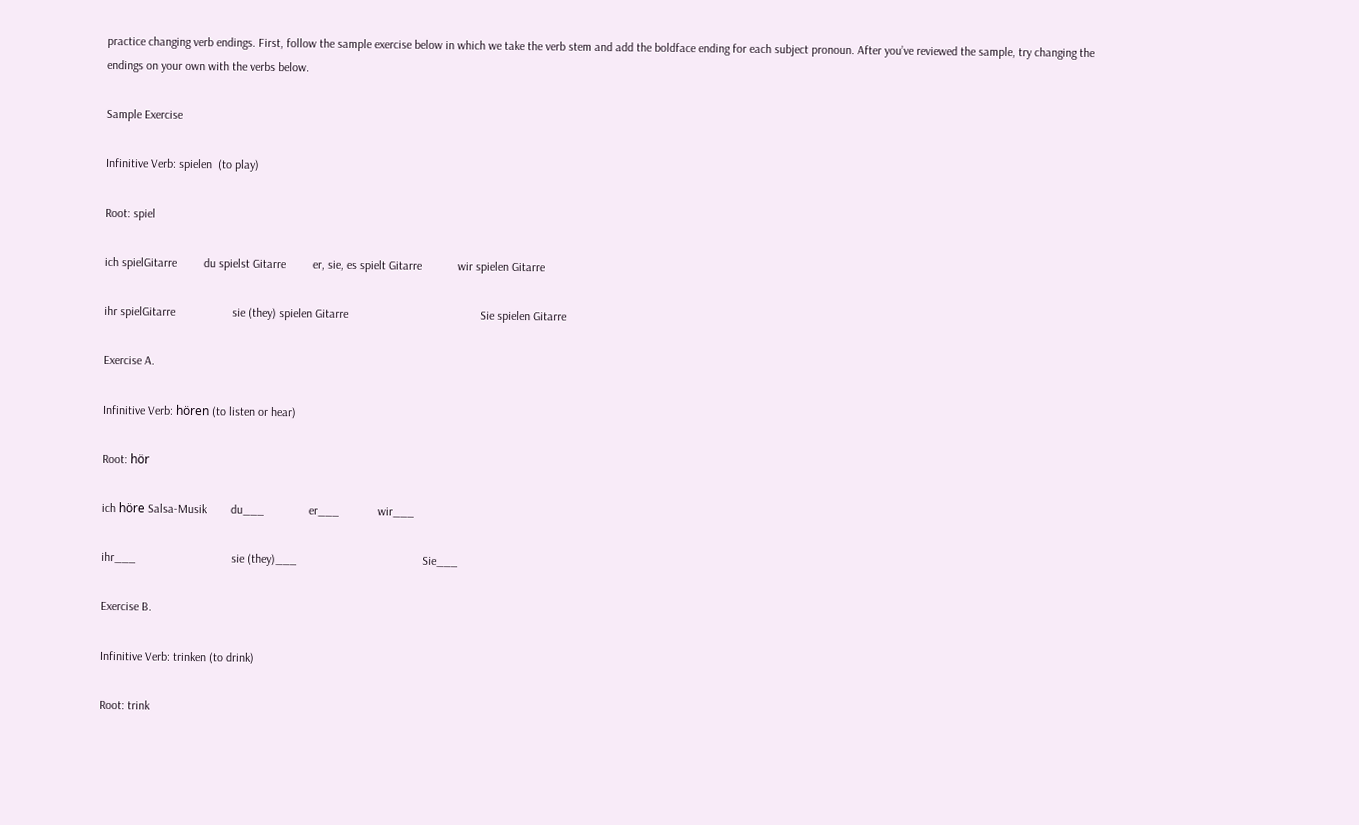practice changing verb endings. First, follow the sample exercise below in which we take the verb stem and add the boldface ending for each subject pronoun. After you’ve reviewed the sample, try changing the endings on your own with the verbs below.

Sample Exercise

Infinitive Verb: spielen  (to play)

Root: spiel

ich spielGitarre         du spielst Gitarre         er, sie, es spielt Gitarre            wir spielen Gitarre

ihr spielGitarre                   sie (they) spielen Gitarre                                            Sie spielen Gitarre

Exercise A.

Infinitive Verb: hören (to listen or hear)

Root: hör

ich höre Salsa-Musik        du___               er___             wir___

ihr___                                sie (they)___                                          Sie___

Exercise B.

Infinitive Verb: trinken (to drink)

Root: trink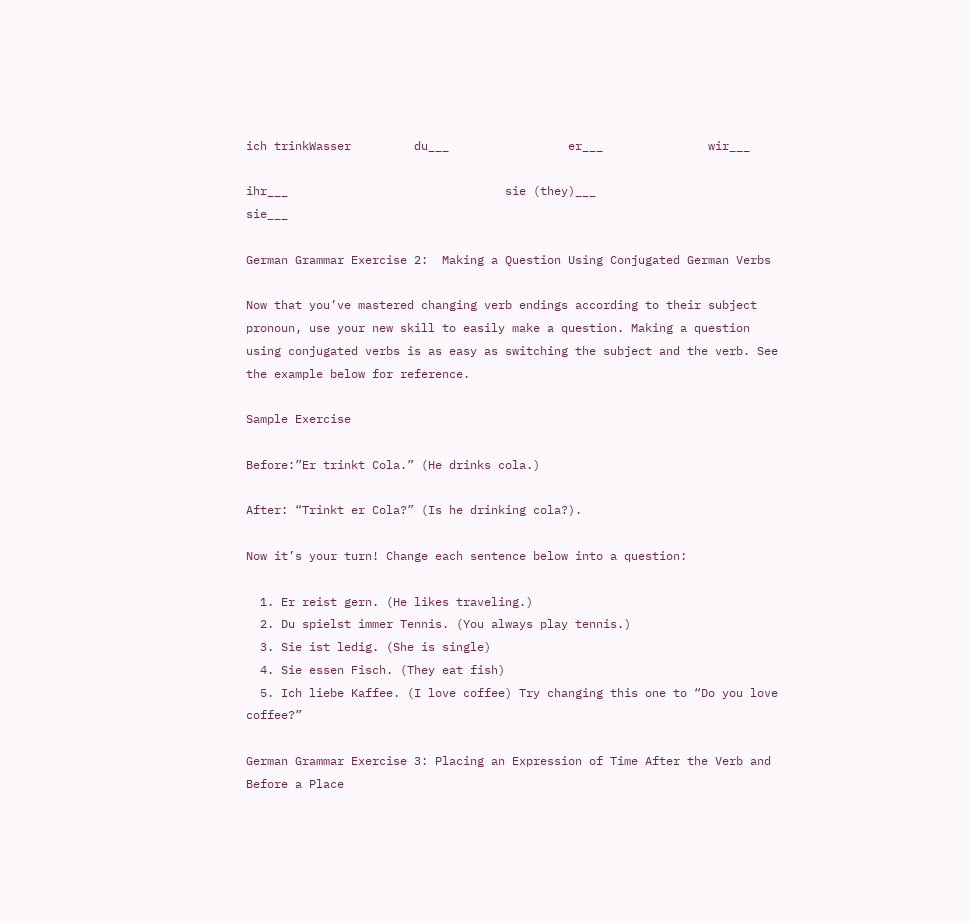ich trinkWasser         du___                 er___               wir___

ihr___                               sie (they)___                                  sie___

German Grammar Exercise 2:  Making a Question Using Conjugated German Verbs

Now that you’ve mastered changing verb endings according to their subject pronoun, use your new skill to easily make a question. Making a question using conjugated verbs is as easy as switching the subject and the verb. See the example below for reference.

Sample Exercise

Before:”Er trinkt Cola.” (He drinks cola.)

After: “Trinkt er Cola?” (Is he drinking cola?).

Now it’s your turn! Change each sentence below into a question:

  1. Er reist gern. (He likes traveling.)
  2. Du spielst immer Tennis. (You always play tennis.)
  3. Sie ist ledig. (She is single)
  4. Sie essen Fisch. (They eat fish)
  5. Ich liebe Kaffee. (I love coffee) Try changing this one to “Do you love coffee?”

German Grammar Exercise 3: Placing an Expression of Time After the Verb and Before a Place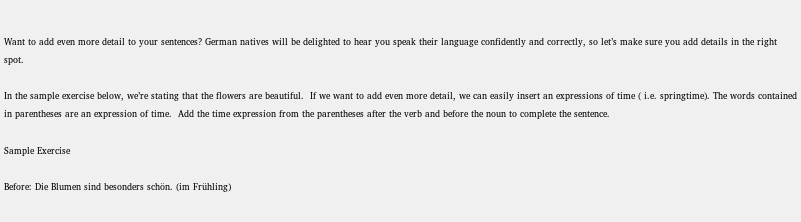Want to add even more detail to your sentences? German natives will be delighted to hear you speak their language confidently and correctly, so let’s make sure you add details in the right spot.

In the sample exercise below, we’re stating that the flowers are beautiful.  If we want to add even more detail, we can easily insert an expressions of time ( i.e. springtime). The words contained in parentheses are an expression of time.  Add the time expression from the parentheses after the verb and before the noun to complete the sentence.

Sample Exercise

Before: Die Blumen sind besonders schön. (im Frühling)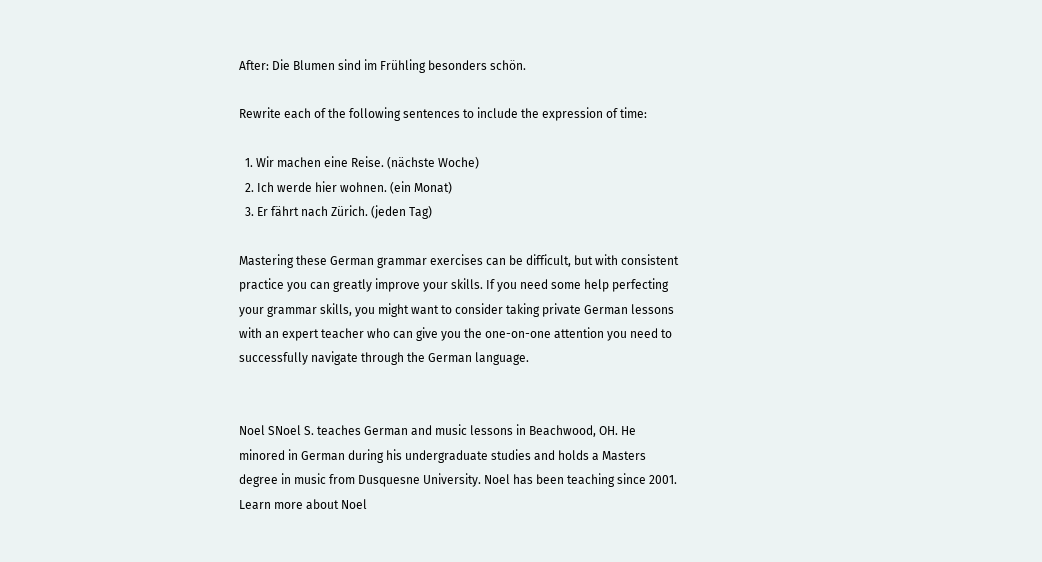After: Die Blumen sind im Frühling besonders schön.

Rewrite each of the following sentences to include the expression of time:

  1. Wir machen eine Reise. (nächste Woche)
  2. Ich werde hier wohnen. (ein Monat)
  3. Er fährt nach Zürich. (jeden Tag)

Mastering these German grammar exercises can be difficult, but with consistent practice you can greatly improve your skills. If you need some help perfecting your grammar skills, you might want to consider taking private German lessons with an expert teacher who can give you the one-on-one attention you need to successfully navigate through the German language.


Noel SNoel S. teaches German and music lessons in Beachwood, OH. He minored in German during his undergraduate studies and holds a Masters degree in music from Dusquesne University. Noel has been teaching since 2001. Learn more about Noel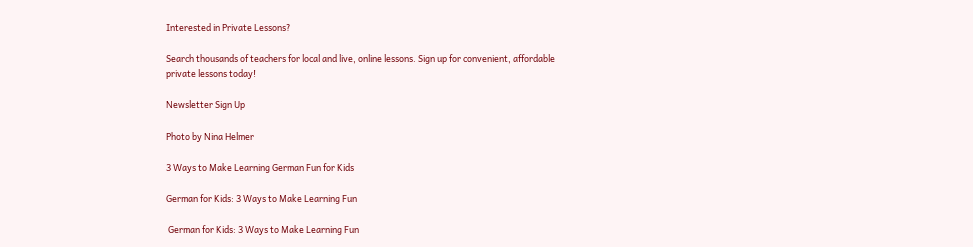Interested in Private Lessons?

Search thousands of teachers for local and live, online lessons. Sign up for convenient, affordable private lessons today!

Newsletter Sign Up

Photo by Nina Helmer

3 Ways to Make Learning German Fun for Kids

German for Kids: 3 Ways to Make Learning Fun

 German for Kids: 3 Ways to Make Learning Fun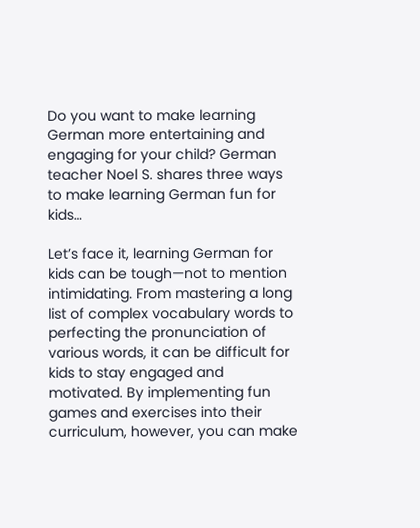Do you want to make learning German more entertaining and engaging for your child? German teacher Noel S. shares three ways to make learning German fun for kids…

Let’s face it, learning German for kids can be tough—not to mention intimidating. From mastering a long list of complex vocabulary words to perfecting the pronunciation of various words, it can be difficult for kids to stay engaged and motivated. By implementing fun games and exercises into their curriculum, however, you can make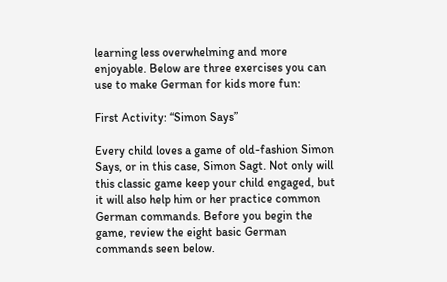learning less overwhelming and more enjoyable. Below are three exercises you can use to make German for kids more fun:

First Activity: “Simon Says”

Every child loves a game of old-fashion Simon Says, or in this case, Simon Sagt. Not only will this classic game keep your child engaged, but it will also help him or her practice common German commands. Before you begin the game, review the eight basic German commands seen below.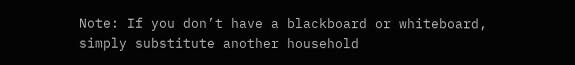Note: If you don’t have a blackboard or whiteboard, simply substitute another household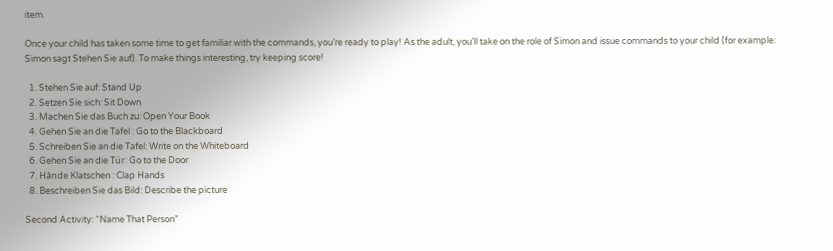item.

Once your child has taken some time to get familiar with the commands, you’re ready to play! As the adult, you’ll take on the role of Simon and issue commands to your child (for example: Simon sagt Stehen Sie auf). To make things interesting, try keeping score!

  1. Stehen Sie auf: Stand Up
  2. Setzen Sie sich: Sit Down
  3. Machen Sie das Buch zu: Open Your Book
  4. Gehen Sie an die Tafel : Go to the Blackboard
  5. Schreiben Sie an die Tafel: Write on the Whiteboard
  6. Gehen Sie an die Tür: Go to the Door
  7. Hånde Klatschen : Clap Hands
  8. Beschreiben Sie das Bild: Describe the picture

Second Activity: “Name That Person”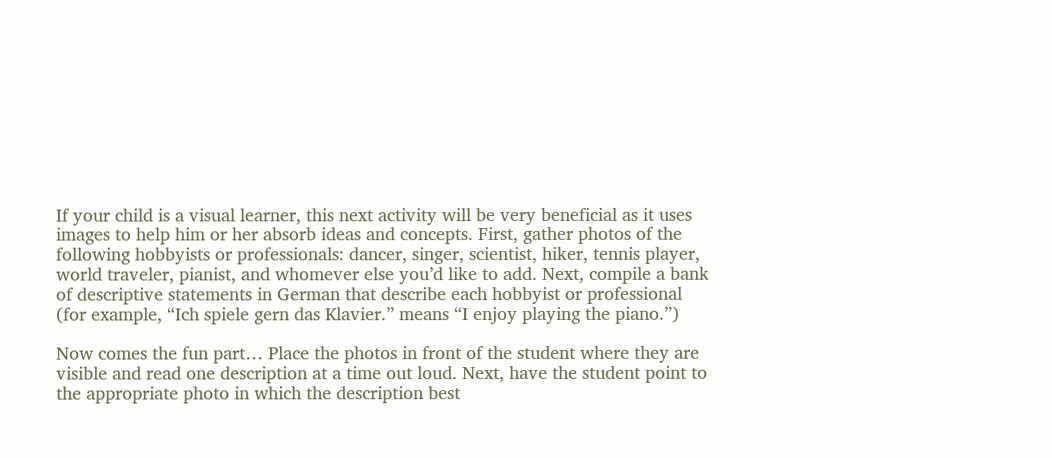If your child is a visual learner, this next activity will be very beneficial as it uses images to help him or her absorb ideas and concepts. First, gather photos of the following hobbyists or professionals: dancer, singer, scientist, hiker, tennis player, world traveler, pianist, and whomever else you’d like to add. Next, compile a bank of descriptive statements in German that describe each hobbyist or professional (for example, “Ich spiele gern das Klavier.” means “I enjoy playing the piano.”)

Now comes the fun part… Place the photos in front of the student where they are visible and read one description at a time out loud. Next, have the student point to the appropriate photo in which the description best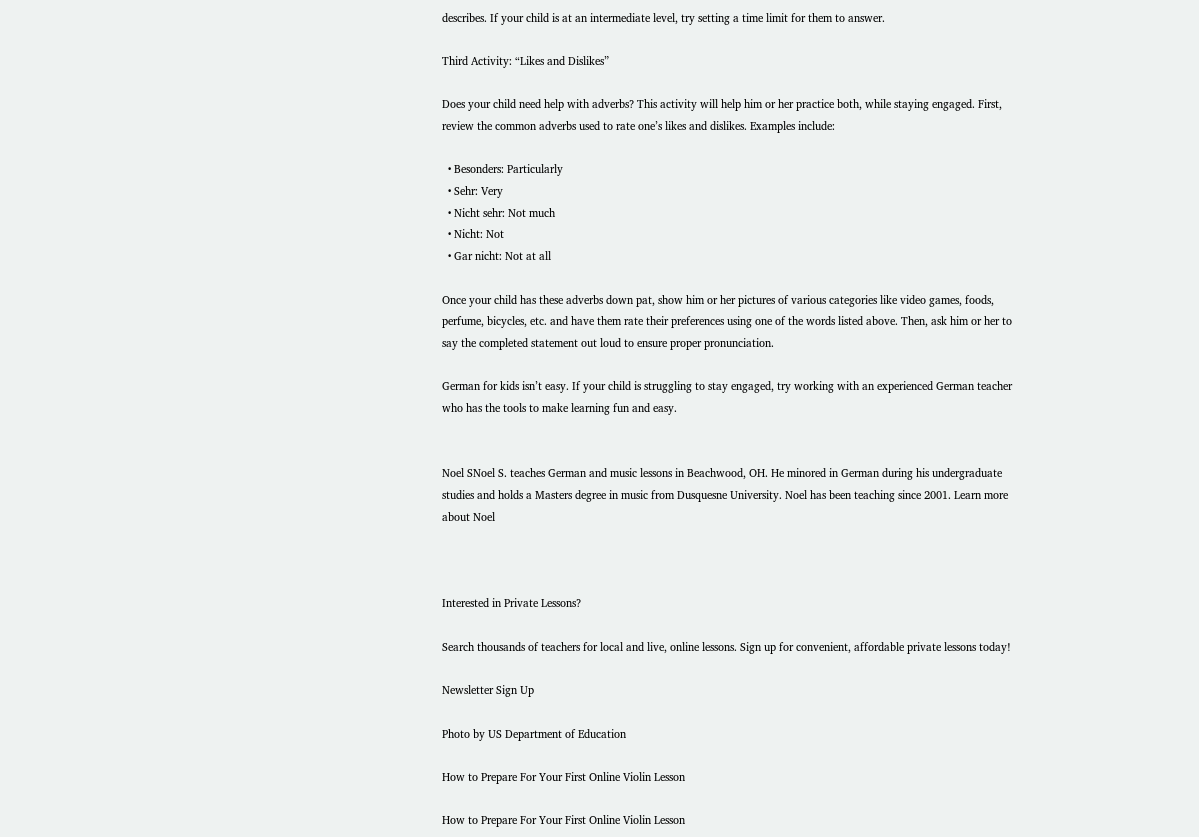describes. If your child is at an intermediate level, try setting a time limit for them to answer.

Third Activity: “Likes and Dislikes”

Does your child need help with adverbs? This activity will help him or her practice both, while staying engaged. First, review the common adverbs used to rate one’s likes and dislikes. Examples include:

  • Besonders: Particularly
  • Sehr: Very
  • Nicht sehr: Not much
  • Nicht: Not
  • Gar nicht: Not at all

Once your child has these adverbs down pat, show him or her pictures of various categories like video games, foods, perfume, bicycles, etc. and have them rate their preferences using one of the words listed above. Then, ask him or her to say the completed statement out loud to ensure proper pronunciation.

German for kids isn’t easy. If your child is struggling to stay engaged, try working with an experienced German teacher who has the tools to make learning fun and easy.


Noel SNoel S. teaches German and music lessons in Beachwood, OH. He minored in German during his undergraduate studies and holds a Masters degree in music from Dusquesne University. Noel has been teaching since 2001. Learn more about Noel



Interested in Private Lessons?

Search thousands of teachers for local and live, online lessons. Sign up for convenient, affordable private lessons today!

Newsletter Sign Up

Photo by US Department of Education

How to Prepare For Your First Online Violin Lesson

How to Prepare For Your First Online Violin Lesson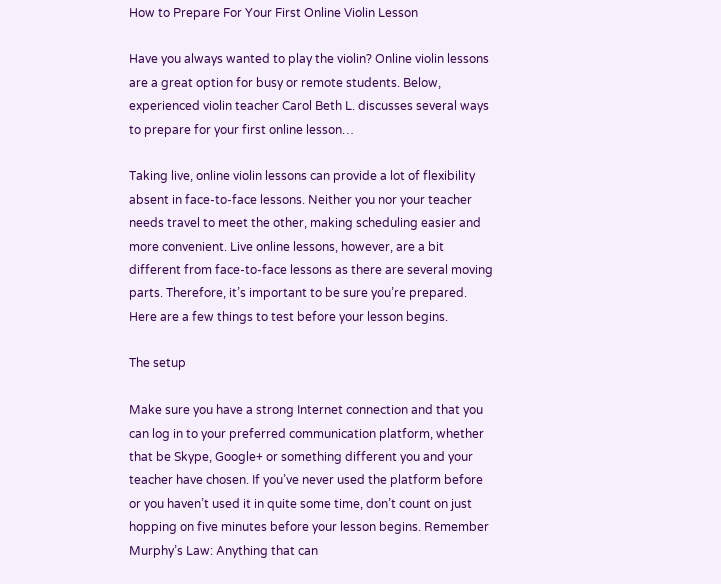How to Prepare For Your First Online Violin Lesson

Have you always wanted to play the violin? Online violin lessons are a great option for busy or remote students. Below, experienced violin teacher Carol Beth L. discusses several ways to prepare for your first online lesson…

Taking live, online violin lessons can provide a lot of flexibility absent in face-to-face lessons. Neither you nor your teacher needs travel to meet the other, making scheduling easier and more convenient. Live online lessons, however, are a bit different from face-to-face lessons as there are several moving parts. Therefore, it’s important to be sure you’re prepared. Here are a few things to test before your lesson begins.

The setup

Make sure you have a strong Internet connection and that you can log in to your preferred communication platform, whether that be Skype, Google+ or something different you and your teacher have chosen. If you’ve never used the platform before or you haven’t used it in quite some time, don’t count on just hopping on five minutes before your lesson begins. Remember Murphy’s Law: Anything that can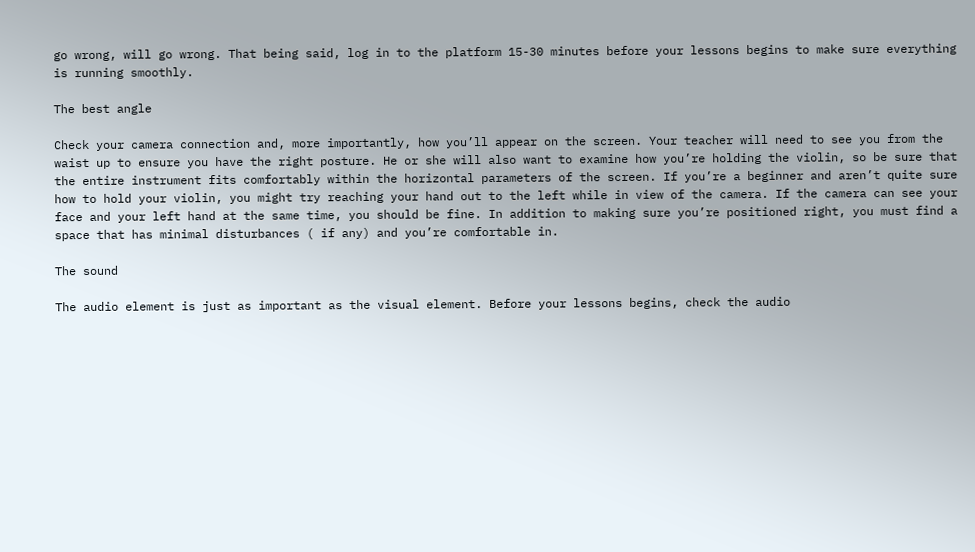go wrong, will go wrong. That being said, log in to the platform 15-30 minutes before your lessons begins to make sure everything is running smoothly.

The best angle

Check your camera connection and, more importantly, how you’ll appear on the screen. Your teacher will need to see you from the waist up to ensure you have the right posture. He or she will also want to examine how you’re holding the violin, so be sure that the entire instrument fits comfortably within the horizontal parameters of the screen. If you’re a beginner and aren’t quite sure how to hold your violin, you might try reaching your hand out to the left while in view of the camera. If the camera can see your face and your left hand at the same time, you should be fine. In addition to making sure you’re positioned right, you must find a space that has minimal disturbances ( if any) and you’re comfortable in.

The sound

The audio element is just as important as the visual element. Before your lessons begins, check the audio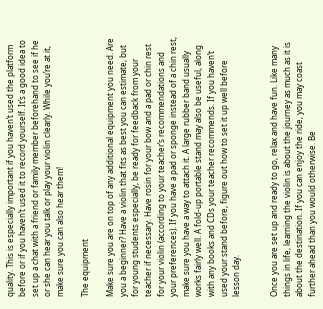quality. This is especially important if you haven’t used the platform before or if you haven’t used it to record yourself. It’s a good idea to set up a chat with a friend or family member beforehand to see if he or she can hear you talk or play your violin clearly. While you’re at it, make sure you can also hear them!

The equipment

Make sure you are on top of any additional equipment you need. Are you a beginner? Have a violin that fits as best you can estimate, but for young students especially, be ready for feedback from your teacher if necessary. Have rosin for your bow and a pad or chin rest for your violin (according to your teacher’s recommendations and your preferences). If you have a pad or sponge instead of a chin rest, make sure you have a way to attach it. A large rubber band usually works fairly well. A fold-up portable stand may also be useful, along with any books and CDs your teacher recommends. If you haven’t used your stand before, figure out how to set it up well before lesson day.


Once you are set up and ready to go, relax and have fun. Like many things in life, learning the violin is about the journey as much as it is about the destination. If you can enjoy the ride, you may coast further ahead than you would otherwise. Be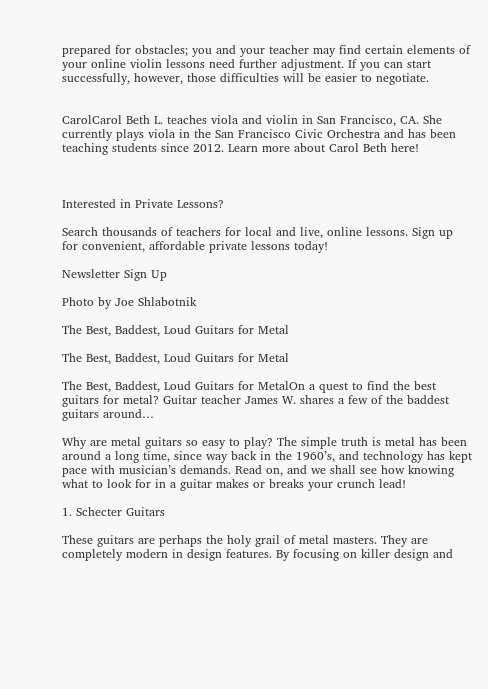prepared for obstacles; you and your teacher may find certain elements of your online violin lessons need further adjustment. If you can start successfully, however, those difficulties will be easier to negotiate.


CarolCarol Beth L. teaches viola and violin in San Francisco, CA. She currently plays viola in the San Francisco Civic Orchestra and has been teaching students since 2012. Learn more about Carol Beth here!



Interested in Private Lessons?

Search thousands of teachers for local and live, online lessons. Sign up for convenient, affordable private lessons today!

Newsletter Sign Up

Photo by Joe Shlabotnik

The Best, Baddest, Loud Guitars for Metal

The Best, Baddest, Loud Guitars for Metal

The Best, Baddest, Loud Guitars for MetalOn a quest to find the best guitars for metal? Guitar teacher James W. shares a few of the baddest guitars around…

Why are metal guitars so easy to play? The simple truth is metal has been around a long time, since way back in the 1960’s, and technology has kept pace with musician’s demands. Read on, and we shall see how knowing what to look for in a guitar makes or breaks your crunch lead!

1. Schecter Guitars

These guitars are perhaps the holy grail of metal masters. They are completely modern in design features. By focusing on killer design and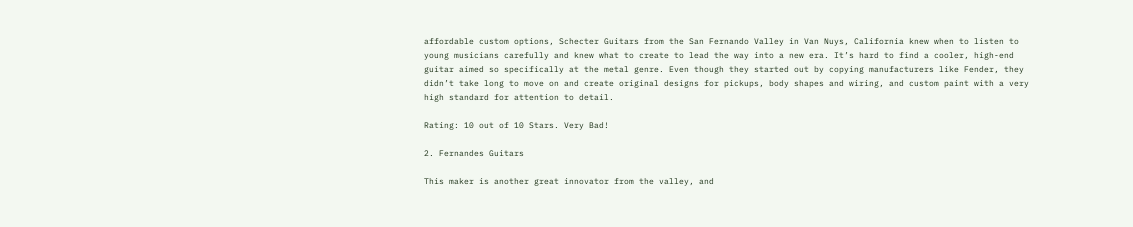affordable custom options, Schecter Guitars from the San Fernando Valley in Van Nuys, California knew when to listen to young musicians carefully and knew what to create to lead the way into a new era. It’s hard to find a cooler, high-end guitar aimed so specifically at the metal genre. Even though they started out by copying manufacturers like Fender, they didn’t take long to move on and create original designs for pickups, body shapes and wiring, and custom paint with a very high standard for attention to detail.

Rating: 10 out of 10 Stars. Very Bad!

2. Fernandes Guitars

This maker is another great innovator from the valley, and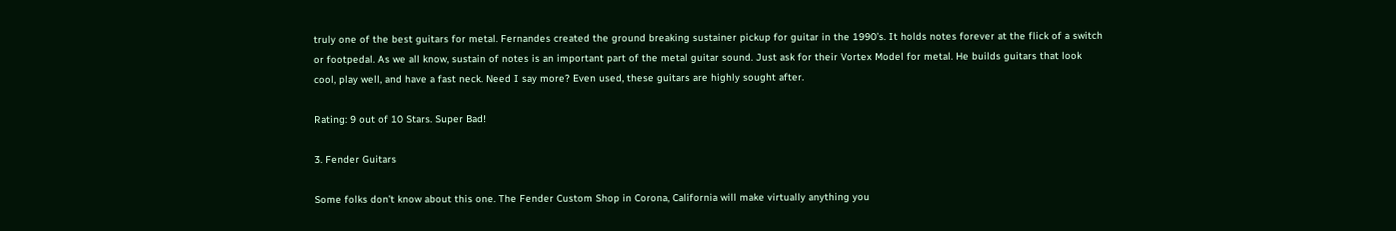truly one of the best guitars for metal. Fernandes created the ground breaking sustainer pickup for guitar in the 1990’s. It holds notes forever at the flick of a switch or footpedal. As we all know, sustain of notes is an important part of the metal guitar sound. Just ask for their Vortex Model for metal. He builds guitars that look cool, play well, and have a fast neck. Need I say more? Even used, these guitars are highly sought after.

Rating: 9 out of 10 Stars. Super Bad!

3. Fender Guitars

Some folks don’t know about this one. The Fender Custom Shop in Corona, California will make virtually anything you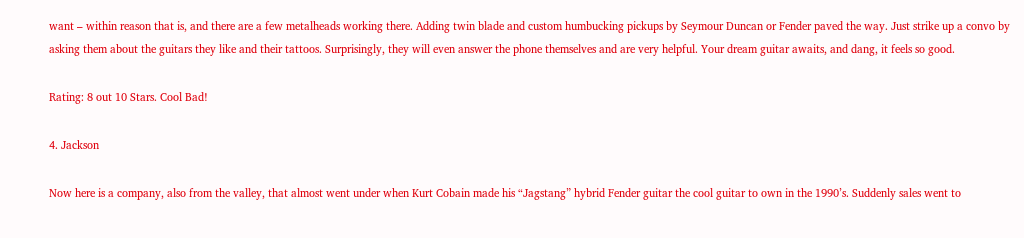want – within reason that is, and there are a few metalheads working there. Adding twin blade and custom humbucking pickups by Seymour Duncan or Fender paved the way. Just strike up a convo by asking them about the guitars they like and their tattoos. Surprisingly, they will even answer the phone themselves and are very helpful. Your dream guitar awaits, and dang, it feels so good.

Rating: 8 out 10 Stars. Cool Bad!

4. Jackson

Now here is a company, also from the valley, that almost went under when Kurt Cobain made his “Jagstang” hybrid Fender guitar the cool guitar to own in the 1990’s. Suddenly sales went to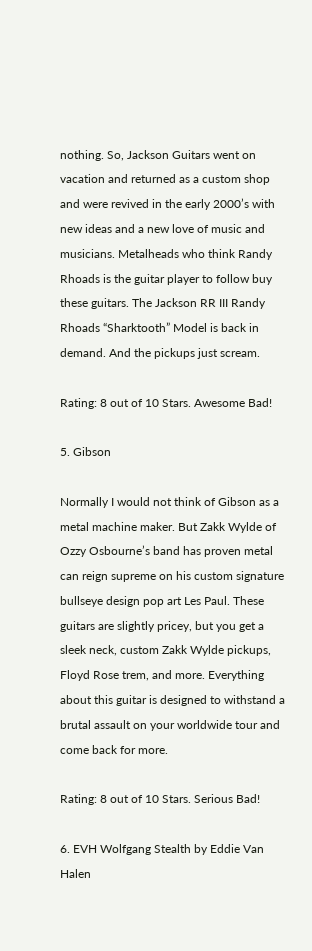nothing. So, Jackson Guitars went on vacation and returned as a custom shop and were revived in the early 2000’s with new ideas and a new love of music and musicians. Metalheads who think Randy Rhoads is the guitar player to follow buy these guitars. The Jackson RR III Randy Rhoads “Sharktooth” Model is back in demand. And the pickups just scream.

Rating: 8 out of 10 Stars. Awesome Bad!

5. Gibson

Normally I would not think of Gibson as a metal machine maker. But Zakk Wylde of Ozzy Osbourne’s band has proven metal can reign supreme on his custom signature bullseye design pop art Les Paul. These guitars are slightly pricey, but you get a sleek neck, custom Zakk Wylde pickups, Floyd Rose trem, and more. Everything about this guitar is designed to withstand a brutal assault on your worldwide tour and come back for more.

Rating: 8 out of 10 Stars. Serious Bad!

6. EVH Wolfgang Stealth by Eddie Van Halen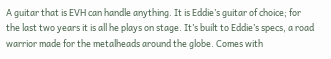A guitar that is EVH can handle anything. It is Eddie’s guitar of choice; for the last two years it is all he plays on stage. It’s built to Eddie’s specs, a road warrior made for the metalheads around the globe. Comes with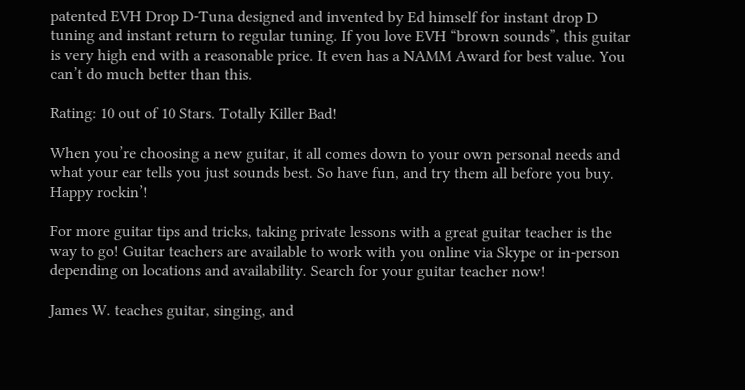patented EVH Drop D-Tuna designed and invented by Ed himself for instant drop D tuning and instant return to regular tuning. If you love EVH “brown sounds”, this guitar is very high end with a reasonable price. It even has a NAMM Award for best value. You can’t do much better than this.

Rating: 10 out of 10 Stars. Totally Killer Bad!

When you’re choosing a new guitar, it all comes down to your own personal needs and what your ear tells you just sounds best. So have fun, and try them all before you buy. Happy rockin’!

For more guitar tips and tricks, taking private lessons with a great guitar teacher is the way to go! Guitar teachers are available to work with you online via Skype or in-person depending on locations and availability. Search for your guitar teacher now!

James W. teaches guitar, singing, and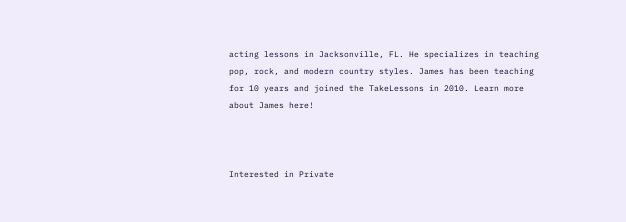acting lessons in Jacksonville, FL. He specializes in teaching pop, rock, and modern country styles. James has been teaching for 10 years and joined the TakeLessons in 2010. Learn more about James here!



Interested in Private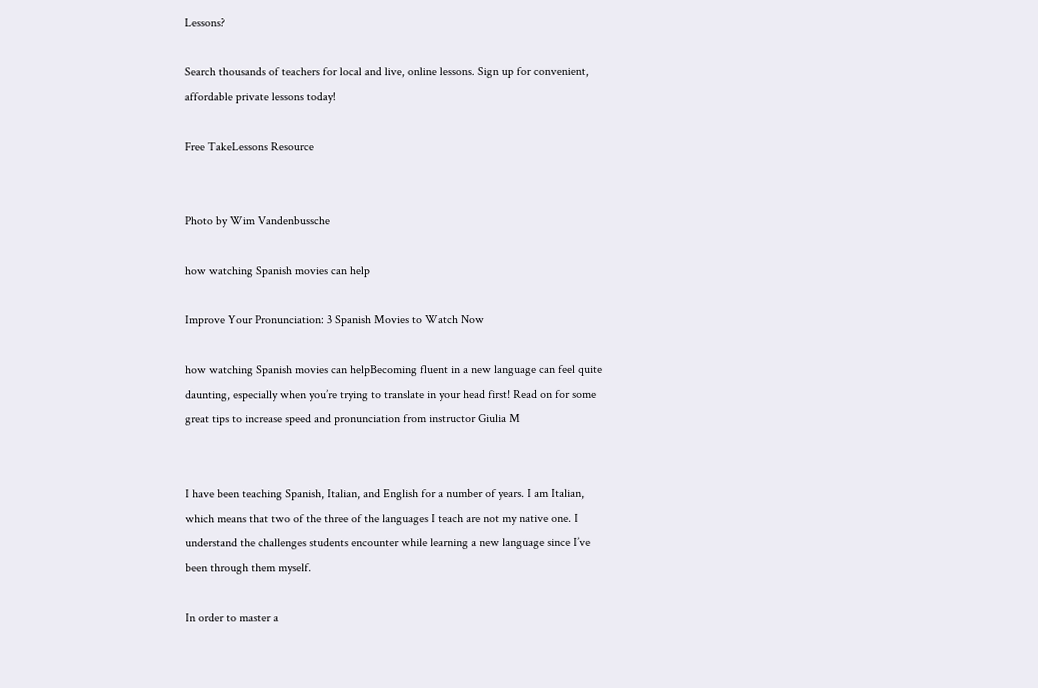Lessons?

Search thousands of teachers for local and live, online lessons. Sign up for convenient, affordable private lessons today!

Free TakeLessons Resource


Photo by Wim Vandenbussche

how watching Spanish movies can help

Improve Your Pronunciation: 3 Spanish Movies to Watch Now

how watching Spanish movies can helpBecoming fluent in a new language can feel quite daunting, especially when you’re trying to translate in your head first! Read on for some great tips to increase speed and pronunciation from instructor Giulia M


I have been teaching Spanish, Italian, and English for a number of years. I am Italian, which means that two of the three of the languages I teach are not my native one. I understand the challenges students encounter while learning a new language since I’ve been through them myself.

In order to master a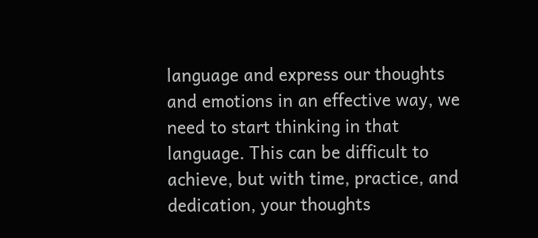language and express our thoughts and emotions in an effective way, we need to start thinking in that language. This can be difficult to achieve, but with time, practice, and dedication, your thoughts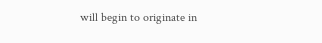will begin to originate in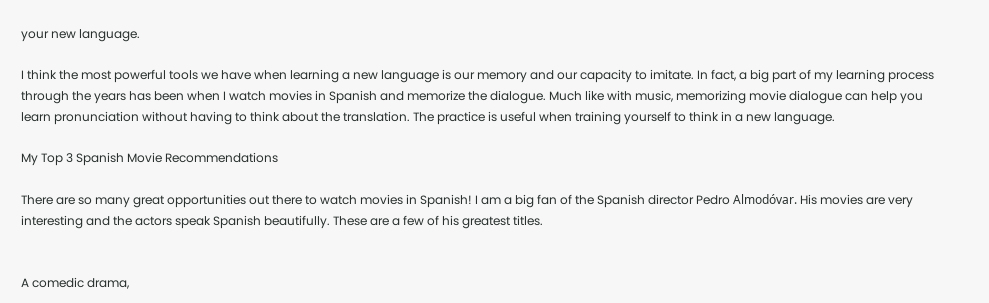your new language.

I think the most powerful tools we have when learning a new language is our memory and our capacity to imitate. In fact, a big part of my learning process through the years has been when I watch movies in Spanish and memorize the dialogue. Much like with music, memorizing movie dialogue can help you learn pronunciation without having to think about the translation. The practice is useful when training yourself to think in a new language.

My Top 3 Spanish Movie Recommendations

There are so many great opportunities out there to watch movies in Spanish! I am a big fan of the Spanish director Pedro Almodóvar. His movies are very interesting and the actors speak Spanish beautifully. These are a few of his greatest titles.


A comedic drama,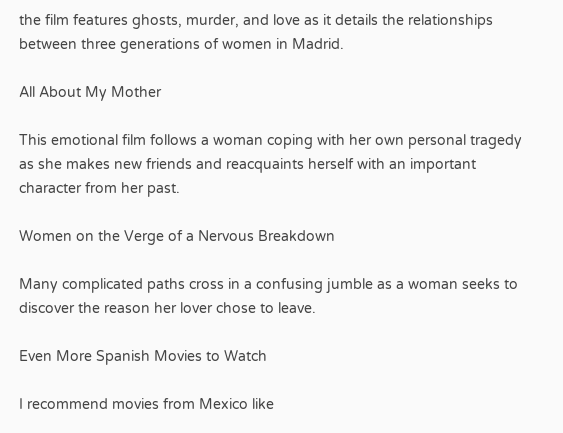the film features ghosts, murder, and love as it details the relationships between three generations of women in Madrid.

All About My Mother

This emotional film follows a woman coping with her own personal tragedy as she makes new friends and reacquaints herself with an important character from her past.

Women on the Verge of a Nervous Breakdown

Many complicated paths cross in a confusing jumble as a woman seeks to discover the reason her lover chose to leave.

Even More Spanish Movies to Watch

I recommend movies from Mexico like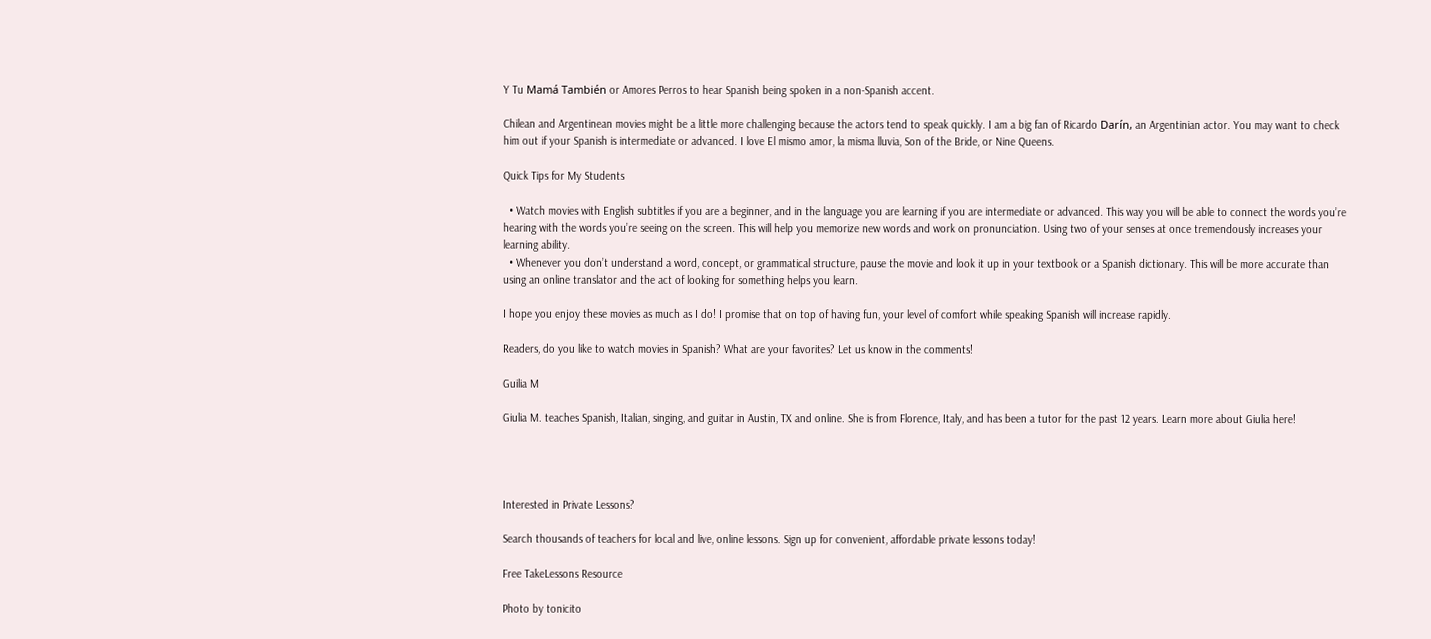Y Tu Mamá También or Amores Perros to hear Spanish being spoken in a non-Spanish accent.

Chilean and Argentinean movies might be a little more challenging because the actors tend to speak quickly. I am a big fan of Ricardo Darín, an Argentinian actor. You may want to check him out if your Spanish is intermediate or advanced. I love El mismo amor, la misma lluvia, Son of the Bride, or Nine Queens.

Quick Tips for My Students

  • Watch movies with English subtitles if you are a beginner, and in the language you are learning if you are intermediate or advanced. This way you will be able to connect the words you’re hearing with the words you’re seeing on the screen. This will help you memorize new words and work on pronunciation. Using two of your senses at once tremendously increases your learning ability.
  • Whenever you don’t understand a word, concept, or grammatical structure, pause the movie and look it up in your textbook or a Spanish dictionary. This will be more accurate than using an online translator and the act of looking for something helps you learn.

I hope you enjoy these movies as much as I do! I promise that on top of having fun, your level of comfort while speaking Spanish will increase rapidly.

Readers, do you like to watch movies in Spanish? What are your favorites? Let us know in the comments!

Guilia M

Giulia M. teaches Spanish, Italian, singing, and guitar in Austin, TX and online. She is from Florence, Italy, and has been a tutor for the past 12 years. Learn more about Giulia here!




Interested in Private Lessons?

Search thousands of teachers for local and live, online lessons. Sign up for convenient, affordable private lessons today!

Free TakeLessons Resource

Photo by tonicito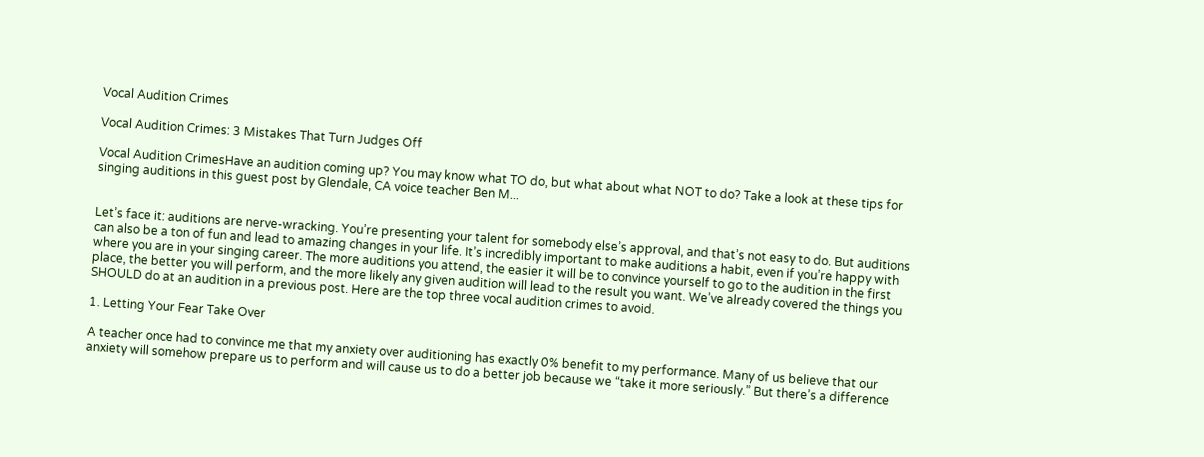Vocal Audition Crimes

Vocal Audition Crimes: 3 Mistakes That Turn Judges Off

Vocal Audition CrimesHave an audition coming up? You may know what TO do, but what about what NOT to do? Take a look at these tips for singing auditions in this guest post by Glendale, CA voice teacher Ben M...


Let’s face it: auditions are nerve-wracking. You’re presenting your talent for somebody else’s approval, and that’s not easy to do. But auditions can also be a ton of fun and lead to amazing changes in your life. It’s incredibly important to make auditions a habit, even if you’re happy with where you are in your singing career. The more auditions you attend, the easier it will be to convince yourself to go to the audition in the first place, the better you will perform, and the more likely any given audition will lead to the result you want. We’ve already covered the things you SHOULD do at an audition in a previous post. Here are the top three vocal audition crimes to avoid.

1. Letting Your Fear Take Over

A teacher once had to convince me that my anxiety over auditioning has exactly 0% benefit to my performance. Many of us believe that our anxiety will somehow prepare us to perform and will cause us to do a better job because we “take it more seriously.” But there’s a difference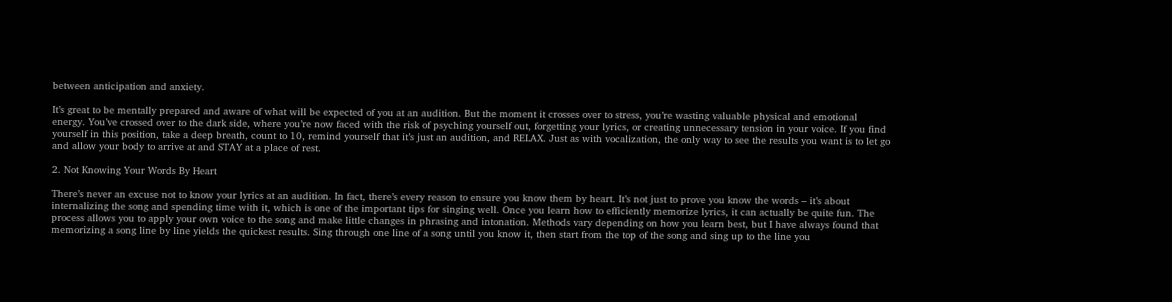between anticipation and anxiety.

It’s great to be mentally prepared and aware of what will be expected of you at an audition. But the moment it crosses over to stress, you’re wasting valuable physical and emotional energy. You’ve crossed over to the dark side, where you’re now faced with the risk of psyching yourself out, forgetting your lyrics, or creating unnecessary tension in your voice. If you find yourself in this position, take a deep breath, count to 10, remind yourself that it’s just an audition, and RELAX. Just as with vocalization, the only way to see the results you want is to let go and allow your body to arrive at and STAY at a place of rest.

2. Not Knowing Your Words By Heart

There’s never an excuse not to know your lyrics at an audition. In fact, there’s every reason to ensure you know them by heart. It’s not just to prove you know the words – it’s about internalizing the song and spending time with it, which is one of the important tips for singing well. Once you learn how to efficiently memorize lyrics, it can actually be quite fun. The process allows you to apply your own voice to the song and make little changes in phrasing and intonation. Methods vary depending on how you learn best, but I have always found that memorizing a song line by line yields the quickest results. Sing through one line of a song until you know it, then start from the top of the song and sing up to the line you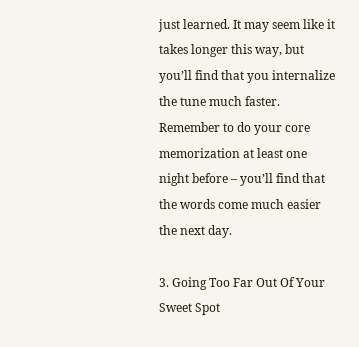just learned. It may seem like it takes longer this way, but you’ll find that you internalize the tune much faster. Remember to do your core memorization at least one night before – you’ll find that the words come much easier the next day.

3. Going Too Far Out Of Your Sweet Spot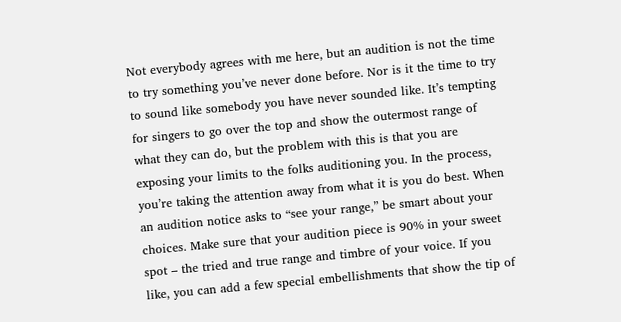Not everybody agrees with me here, but an audition is not the time to try something you’ve never done before. Nor is it the time to try to sound like somebody you have never sounded like. It’s tempting for singers to go over the top and show the outermost range of what they can do, but the problem with this is that you are exposing your limits to the folks auditioning you. In the process, you’re taking the attention away from what it is you do best. When an audition notice asks to “see your range,” be smart about your choices. Make sure that your audition piece is 90% in your sweet spot – the tried and true range and timbre of your voice. If you like, you can add a few special embellishments that show the tip of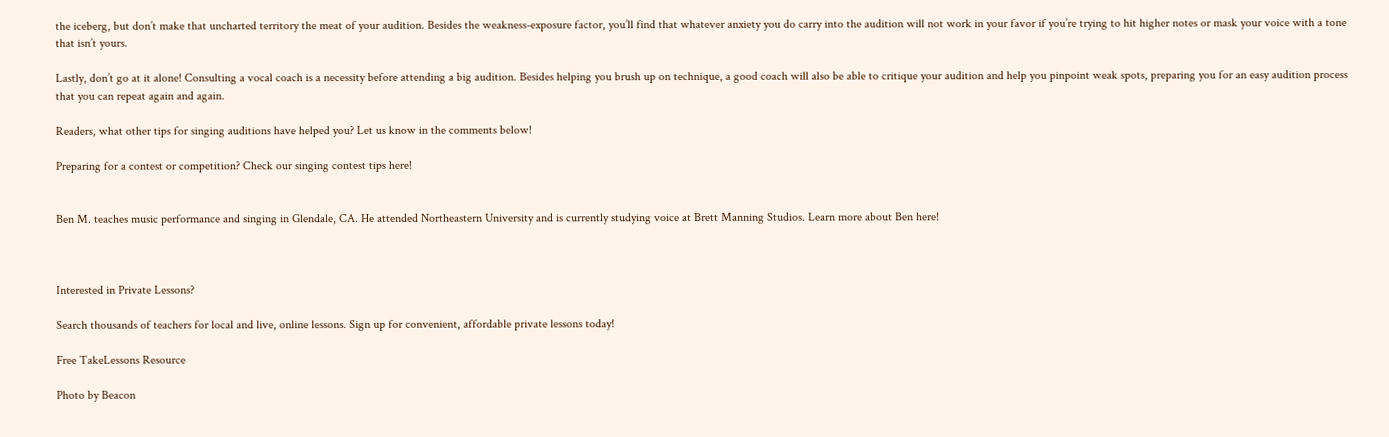the iceberg, but don’t make that uncharted territory the meat of your audition. Besides the weakness-exposure factor, you’ll find that whatever anxiety you do carry into the audition will not work in your favor if you’re trying to hit higher notes or mask your voice with a tone that isn’t yours.

Lastly, don’t go at it alone! Consulting a vocal coach is a necessity before attending a big audition. Besides helping you brush up on technique, a good coach will also be able to critique your audition and help you pinpoint weak spots, preparing you for an easy audition process that you can repeat again and again.

Readers, what other tips for singing auditions have helped you? Let us know in the comments below!

Preparing for a contest or competition? Check our singing contest tips here!


Ben M. teaches music performance and singing in Glendale, CA. He attended Northeastern University and is currently studying voice at Brett Manning Studios. Learn more about Ben here!



Interested in Private Lessons?

Search thousands of teachers for local and live, online lessons. Sign up for convenient, affordable private lessons today!

Free TakeLessons Resource

Photo by Beacon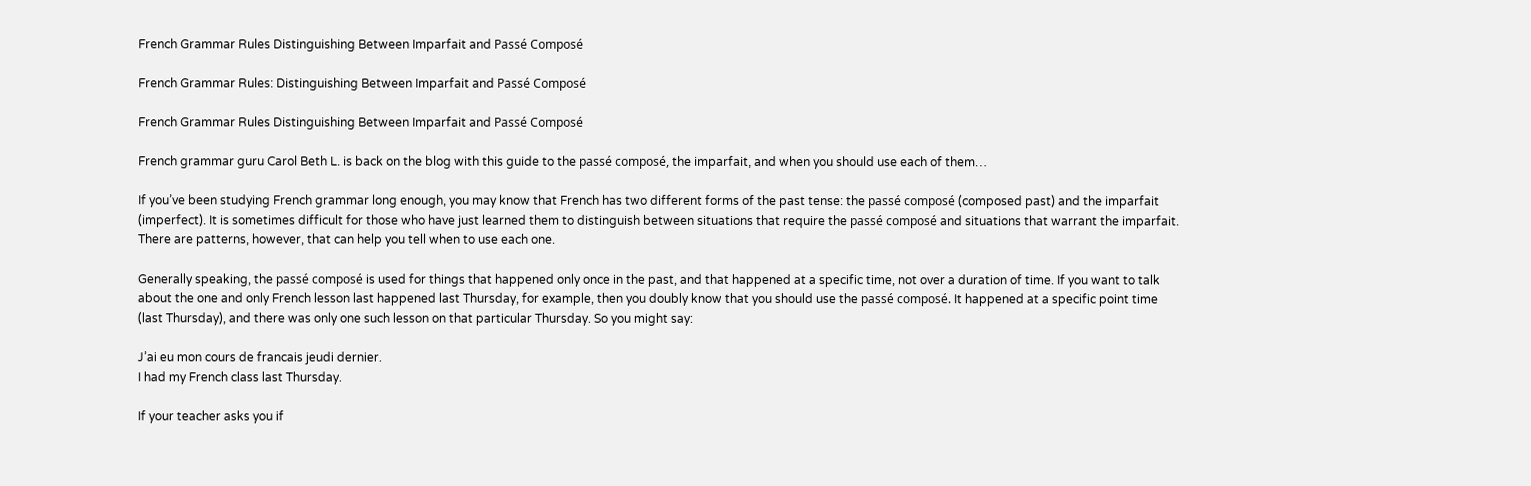French Grammar Rules Distinguishing Between Imparfait and Passé Composé

French Grammar Rules: Distinguishing Between Imparfait and Passé Composé

French Grammar Rules Distinguishing Between Imparfait and Passé Composé

French grammar guru Carol Beth L. is back on the blog with this guide to the passé composé, the imparfait, and when you should use each of them…

If you’ve been studying French grammar long enough, you may know that French has two different forms of the past tense: the passé composé (composed past) and the imparfait (imperfect). It is sometimes difficult for those who have just learned them to distinguish between situations that require the passé composé and situations that warrant the imparfait. There are patterns, however, that can help you tell when to use each one.

Generally speaking, the passé composé is used for things that happened only once in the past, and that happened at a specific time, not over a duration of time. If you want to talk about the one and only French lesson last happened last Thursday, for example, then you doubly know that you should use the passé composé. It happened at a specific point time (last Thursday), and there was only one such lesson on that particular Thursday. So you might say:

J’ai eu mon cours de francais jeudi dernier.
I had my French class last Thursday.

If your teacher asks you if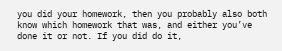you did your homework, then you probably also both know which homework that was, and either you’ve done it or not. If you did do it,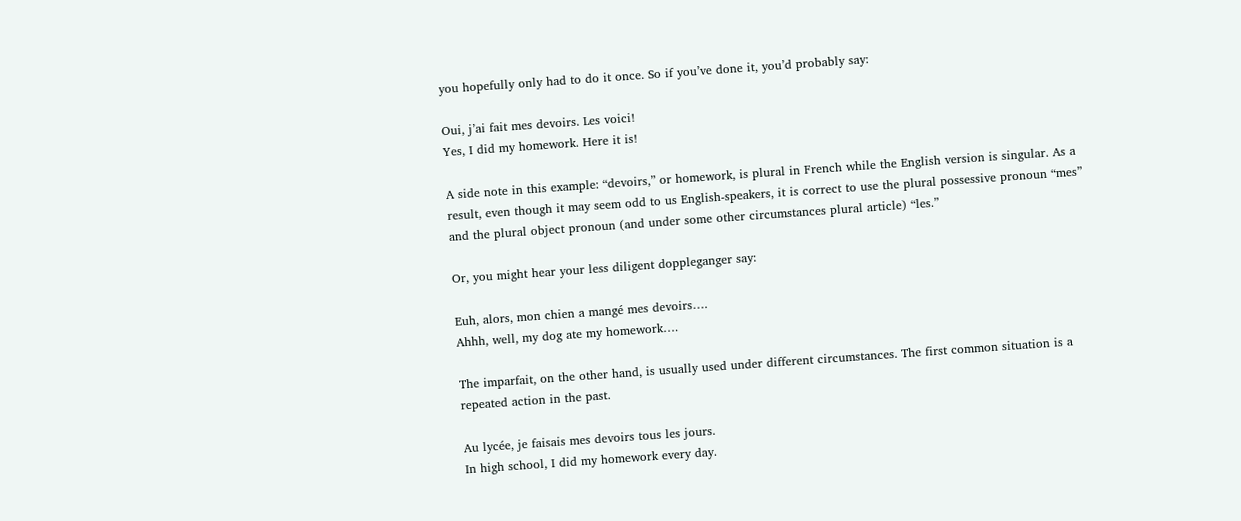you hopefully only had to do it once. So if you’ve done it, you’d probably say:

Oui, j’ai fait mes devoirs. Les voici!
Yes, I did my homework. Here it is!

A side note in this example: “devoirs,” or homework, is plural in French while the English version is singular. As a result, even though it may seem odd to us English-speakers, it is correct to use the plural possessive pronoun “mes” and the plural object pronoun (and under some other circumstances plural article) “les.”

Or, you might hear your less diligent doppleganger say:

Euh, alors, mon chien a mangé mes devoirs….
Ahhh, well, my dog ate my homework….

The imparfait, on the other hand, is usually used under different circumstances. The first common situation is a repeated action in the past.

Au lycée, je faisais mes devoirs tous les jours.
In high school, I did my homework every day.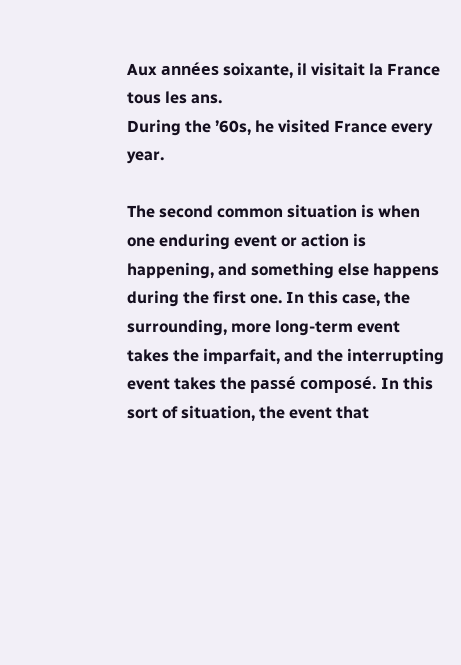Aux années soixante, il visitait la France tous les ans.
During the ’60s, he visited France every year.

The second common situation is when one enduring event or action is happening, and something else happens during the first one. In this case, the surrounding, more long-term event takes the imparfait, and the interrupting event takes the passé composé. In this sort of situation, the event that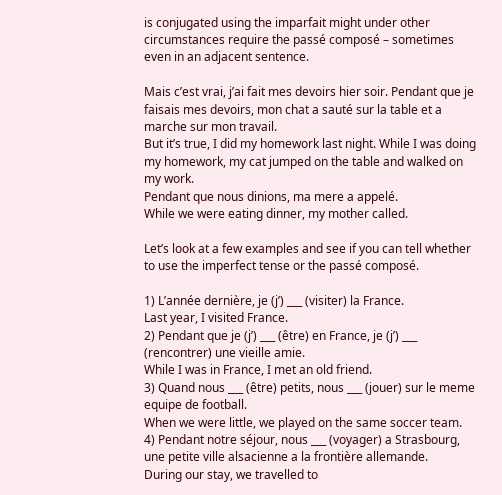is conjugated using the imparfait might under other circumstances require the passé composé – sometimes even in an adjacent sentence.

Mais c’est vrai, j’ai fait mes devoirs hier soir. Pendant que je faisais mes devoirs, mon chat a sauté sur la table et a marche sur mon travail.
But it’s true, I did my homework last night. While I was doing my homework, my cat jumped on the table and walked on my work.
Pendant que nous dinions, ma mere a appelé.
While we were eating dinner, my mother called.

Let’s look at a few examples and see if you can tell whether to use the imperfect tense or the passé composé.

1) L’année dernière, je (j’) ___ (visiter) la France.
Last year, I visited France.
2) Pendant que je (j’) ___ (être) en France, je (j’) ___ (rencontrer) une vieille amie.
While I was in France, I met an old friend.
3) Quand nous ___ (être) petits, nous ___ (jouer) sur le meme equipe de football.
When we were little, we played on the same soccer team.
4) Pendant notre séjour, nous ___ (voyager) a Strasbourg, une petite ville alsacienne a la frontière allemande.
During our stay, we travelled to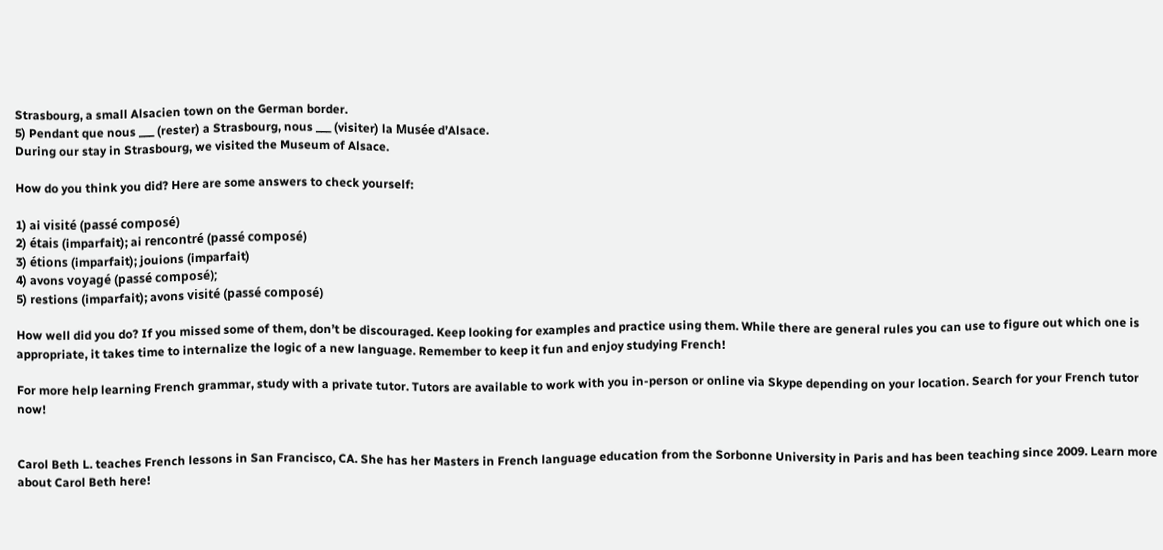Strasbourg, a small Alsacien town on the German border.
5) Pendant que nous ___ (rester) a Strasbourg, nous ___ (visiter) la Musée d’Alsace.
During our stay in Strasbourg, we visited the Museum of Alsace.

How do you think you did? Here are some answers to check yourself:

1) ai visité (passé composé)
2) étais (imparfait); ai rencontré (passé composé)
3) étions (imparfait); jouions (imparfait)
4) avons voyagé (passé composé);
5) restions (imparfait); avons visité (passé composé)

How well did you do? If you missed some of them, don’t be discouraged. Keep looking for examples and practice using them. While there are general rules you can use to figure out which one is appropriate, it takes time to internalize the logic of a new language. Remember to keep it fun and enjoy studying French!

For more help learning French grammar, study with a private tutor. Tutors are available to work with you in-person or online via Skype depending on your location. Search for your French tutor now!


Carol Beth L. teaches French lessons in San Francisco, CA. She has her Masters in French language education from the Sorbonne University in Paris and has been teaching since 2009. Learn more about Carol Beth here!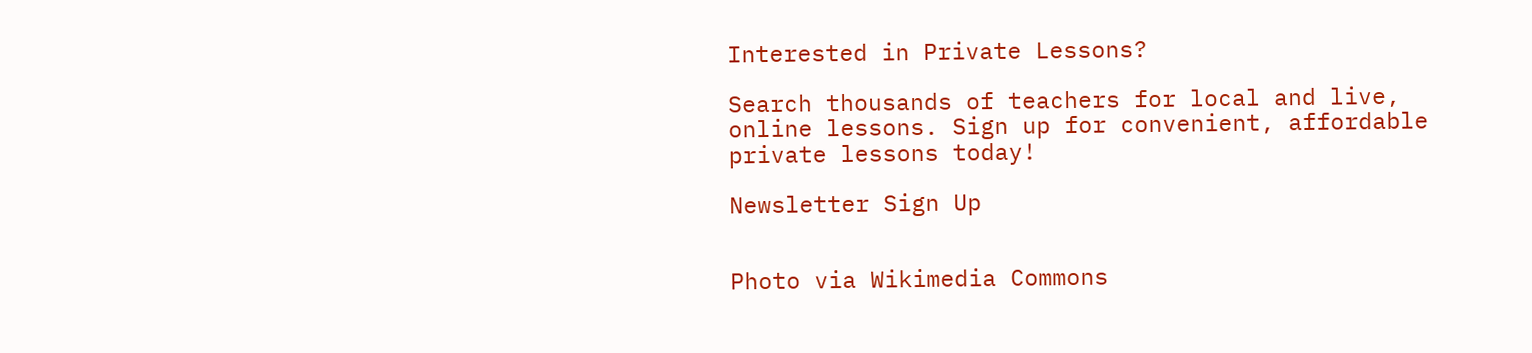Interested in Private Lessons?

Search thousands of teachers for local and live, online lessons. Sign up for convenient, affordable private lessons today!

Newsletter Sign Up


Photo via Wikimedia Commons